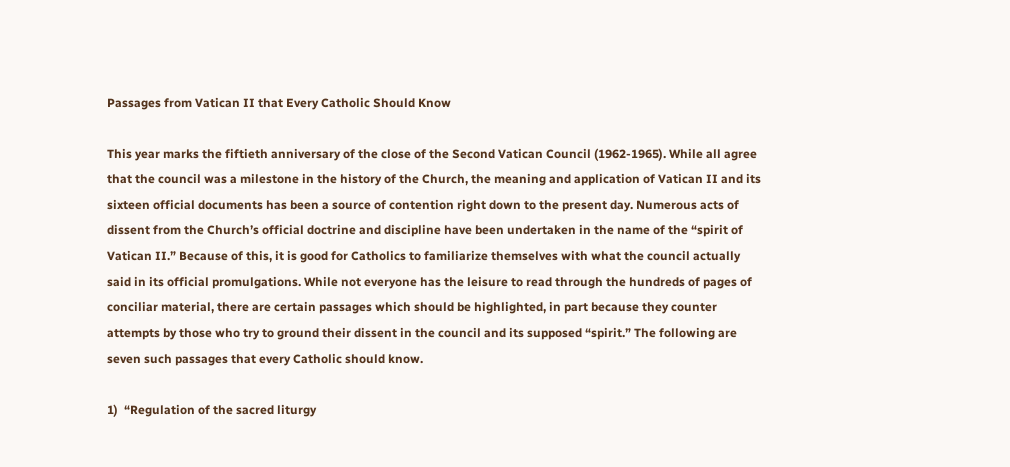Passages from Vatican II that Every Catholic Should Know

This year marks the fiftieth anniversary of the close of the Second Vatican Council (1962-1965). While all agree that the council was a milestone in the history of the Church, the meaning and application of Vatican II and its sixteen official documents has been a source of contention right down to the present day. Numerous acts of dissent from the Church’s official doctrine and discipline have been undertaken in the name of the “spirit of Vatican II.” Because of this, it is good for Catholics to familiarize themselves with what the council actually said in its official promulgations. While not everyone has the leisure to read through the hundreds of pages of conciliar material, there are certain passages which should be highlighted, in part because they counter attempts by those who try to ground their dissent in the council and its supposed “spirit.” The following are seven such passages that every Catholic should know.

1)  “Regulation of the sacred liturgy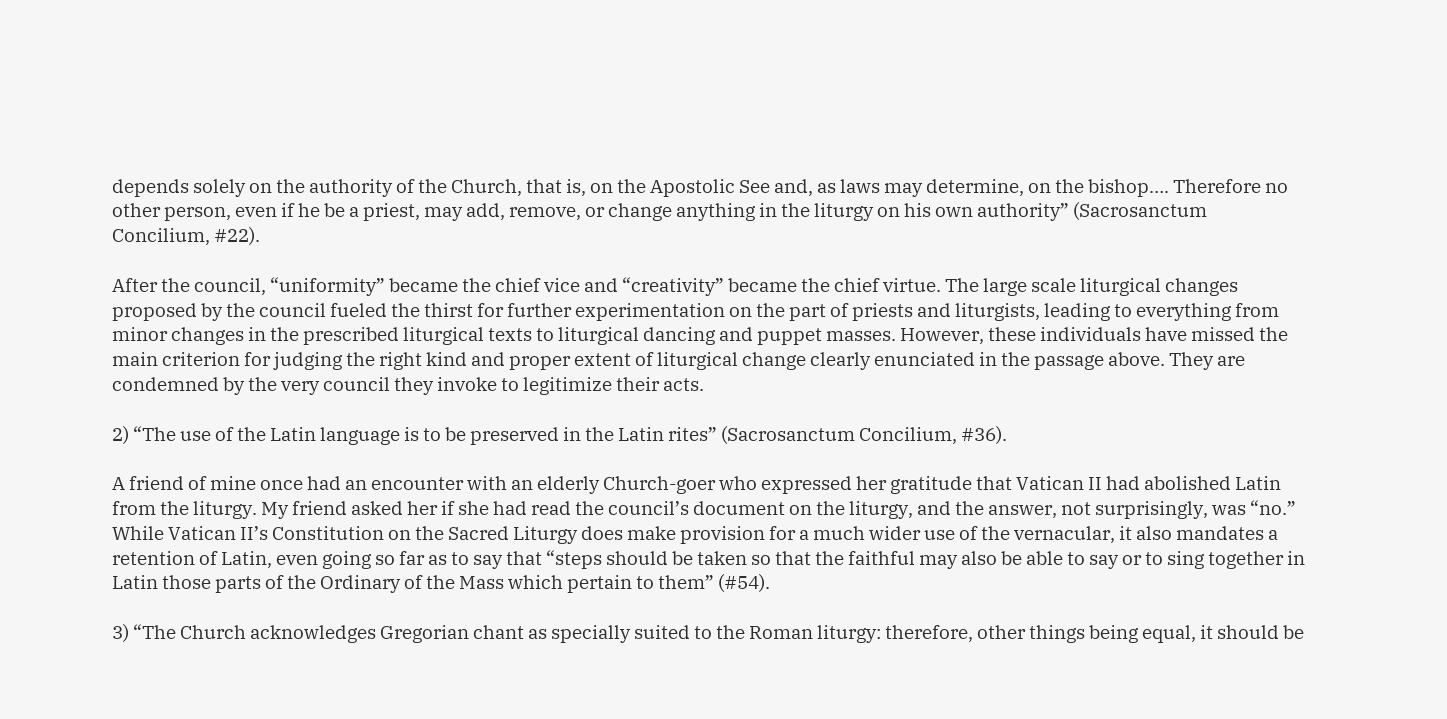depends solely on the authority of the Church, that is, on the Apostolic See and, as laws may determine, on the bishop…. Therefore no other person, even if he be a priest, may add, remove, or change anything in the liturgy on his own authority” (Sacrosanctum Concilium, #22).

After the council, “uniformity” became the chief vice and “creativity” became the chief virtue. The large scale liturgical changes proposed by the council fueled the thirst for further experimentation on the part of priests and liturgists, leading to everything from minor changes in the prescribed liturgical texts to liturgical dancing and puppet masses. However, these individuals have missed the main criterion for judging the right kind and proper extent of liturgical change clearly enunciated in the passage above. They are condemned by the very council they invoke to legitimize their acts.

2) “The use of the Latin language is to be preserved in the Latin rites” (Sacrosanctum Concilium, #36).

A friend of mine once had an encounter with an elderly Church-goer who expressed her gratitude that Vatican II had abolished Latin from the liturgy. My friend asked her if she had read the council’s document on the liturgy, and the answer, not surprisingly, was “no.” While Vatican II’s Constitution on the Sacred Liturgy does make provision for a much wider use of the vernacular, it also mandates a retention of Latin, even going so far as to say that “steps should be taken so that the faithful may also be able to say or to sing together in Latin those parts of the Ordinary of the Mass which pertain to them” (#54).

3) “The Church acknowledges Gregorian chant as specially suited to the Roman liturgy: therefore, other things being equal, it should be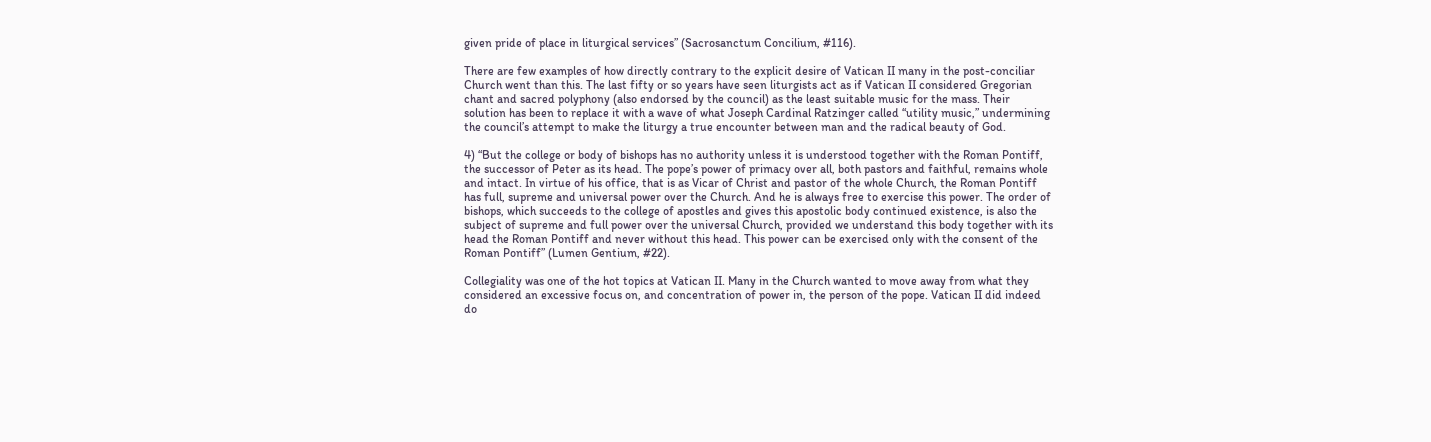given pride of place in liturgical services” (Sacrosanctum Concilium, #116).

There are few examples of how directly contrary to the explicit desire of Vatican II many in the post-conciliar Church went than this. The last fifty or so years have seen liturgists act as if Vatican II considered Gregorian chant and sacred polyphony (also endorsed by the council) as the least suitable music for the mass. Their solution has been to replace it with a wave of what Joseph Cardinal Ratzinger called “utility music,” undermining the council’s attempt to make the liturgy a true encounter between man and the radical beauty of God.

4) “But the college or body of bishops has no authority unless it is understood together with the Roman Pontiff, the successor of Peter as its head. The pope’s power of primacy over all, both pastors and faithful, remains whole and intact. In virtue of his office, that is as Vicar of Christ and pastor of the whole Church, the Roman Pontiff has full, supreme and universal power over the Church. And he is always free to exercise this power. The order of bishops, which succeeds to the college of apostles and gives this apostolic body continued existence, is also the subject of supreme and full power over the universal Church, provided we understand this body together with its head the Roman Pontiff and never without this head. This power can be exercised only with the consent of the Roman Pontiff” (Lumen Gentium, #22).

Collegiality was one of the hot topics at Vatican II. Many in the Church wanted to move away from what they considered an excessive focus on, and concentration of power in, the person of the pope. Vatican II did indeed do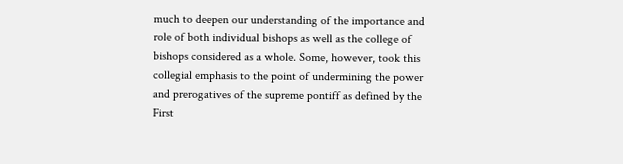much to deepen our understanding of the importance and role of both individual bishops as well as the college of bishops considered as a whole. Some, however, took this collegial emphasis to the point of undermining the power and prerogatives of the supreme pontiff as defined by the First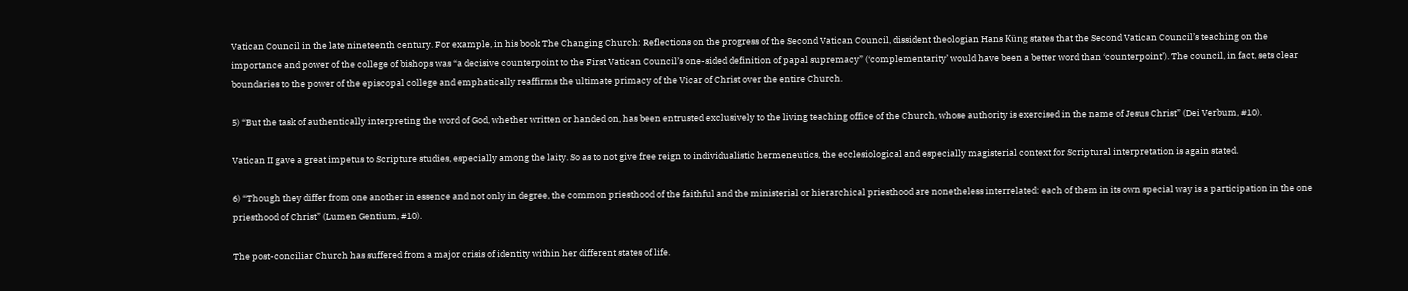Vatican Council in the late nineteenth century. For example, in his book The Changing Church: Reflections on the progress of the Second Vatican Council, dissident theologian Hans Küng states that the Second Vatican Council’s teaching on the importance and power of the college of bishops was “a decisive counterpoint to the First Vatican Council’s one-sided definition of papal supremacy” (‘complementarity’ would have been a better word than ‘counterpoint’). The council, in fact, sets clear boundaries to the power of the episcopal college and emphatically reaffirms the ultimate primacy of the Vicar of Christ over the entire Church.

5) “But the task of authentically interpreting the word of God, whether written or handed on, has been entrusted exclusively to the living teaching office of the Church, whose authority is exercised in the name of Jesus Christ” (Dei Verbum, #10).

Vatican II gave a great impetus to Scripture studies, especially among the laity. So as to not give free reign to individualistic hermeneutics, the ecclesiological and especially magisterial context for Scriptural interpretation is again stated.

6) “Though they differ from one another in essence and not only in degree, the common priesthood of the faithful and the ministerial or hierarchical priesthood are nonetheless interrelated: each of them in its own special way is a participation in the one priesthood of Christ” (Lumen Gentium, #10).

The post-conciliar Church has suffered from a major crisis of identity within her different states of life.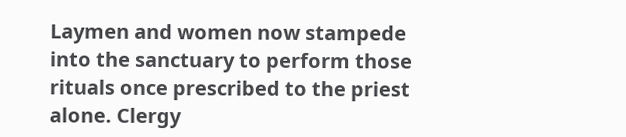Laymen and women now stampede into the sanctuary to perform those rituals once prescribed to the priest alone. Clergy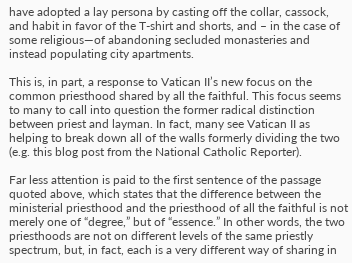have adopted a lay persona by casting off the collar, cassock, and habit in favor of the T-shirt and shorts, and – in the case of some religious—of abandoning secluded monasteries and instead populating city apartments.

This is, in part, a response to Vatican II’s new focus on the common priesthood shared by all the faithful. This focus seems to many to call into question the former radical distinction between priest and layman. In fact, many see Vatican II as helping to break down all of the walls formerly dividing the two (e.g. this blog post from the National Catholic Reporter).

Far less attention is paid to the first sentence of the passage quoted above, which states that the difference between the ministerial priesthood and the priesthood of all the faithful is not merely one of “degree,” but of “essence.” In other words, the two priesthoods are not on different levels of the same priestly spectrum, but, in fact, each is a very different way of sharing in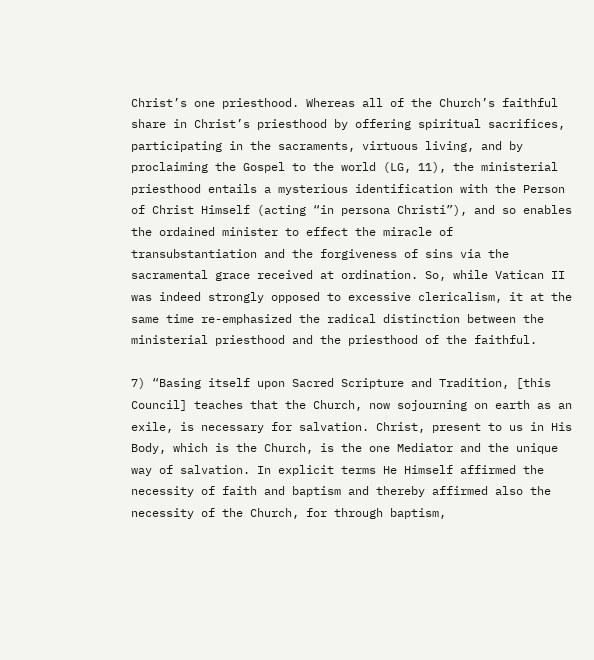Christ’s one priesthood. Whereas all of the Church’s faithful share in Christ’s priesthood by offering spiritual sacrifices, participating in the sacraments, virtuous living, and by proclaiming the Gospel to the world (LG, 11), the ministerial priesthood entails a mysterious identification with the Person of Christ Himself (acting “in persona Christi”), and so enables the ordained minister to effect the miracle of transubstantiation and the forgiveness of sins via the sacramental grace received at ordination. So, while Vatican II was indeed strongly opposed to excessive clericalism, it at the same time re-emphasized the radical distinction between the ministerial priesthood and the priesthood of the faithful.

7) “Basing itself upon Sacred Scripture and Tradition, [this Council] teaches that the Church, now sojourning on earth as an exile, is necessary for salvation. Christ, present to us in His Body, which is the Church, is the one Mediator and the unique way of salvation. In explicit terms He Himself affirmed the necessity of faith and baptism and thereby affirmed also the necessity of the Church, for through baptism,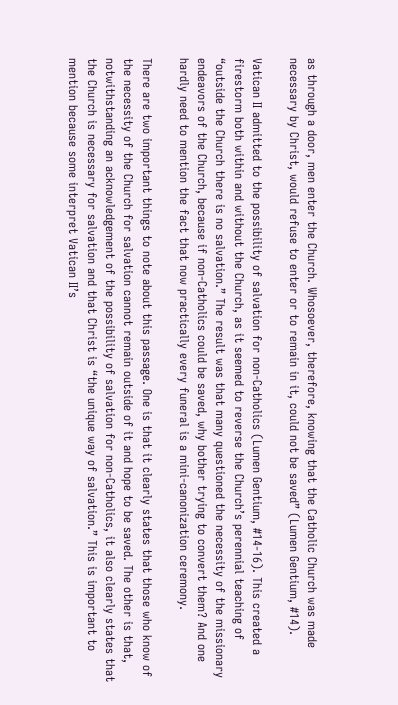as through a door, men enter the Church. Whosoever, therefore, knowing that the Catholic Church was made necessary by Christ, would refuse to enter or to remain in it, could not be saved” (Lumen Gentium, #14).

Vatican II admitted to the possibility of salvation for non-Catholics (Lumen Gentium, #14-16). This created a firestorm both within and without the Church, as it seemed to reverse the Church’s perennial teaching of “outside the Church there is no salvation.” The result was that many questioned the necessity of the missionary endeavors of the Church, because if non-Catholics could be saved, why bother trying to convert them? And one hardly need to mention the fact that now practically every funeral is a mini-canonization ceremony.

There are two important things to note about this passage. One is that it clearly states that those who know of the necessity of the Church for salvation cannot remain outside of it and hope to be saved. The other is that, notwithstanding an acknowledgement of the possibility of salvation for non-Catholics, it also clearly states that the Church is necessary for salvation and that Christ is “the unique way of salvation.” This is important to mention because some interpret Vatican II’s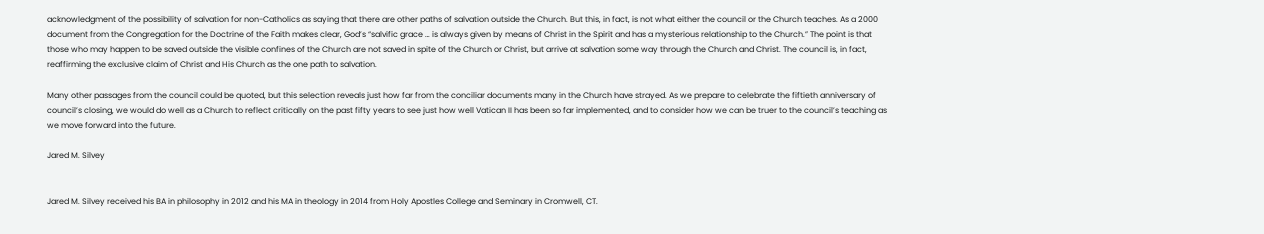acknowledgment of the possibility of salvation for non-Catholics as saying that there are other paths of salvation outside the Church. But this, in fact, is not what either the council or the Church teaches. As a 2000 document from the Congregation for the Doctrine of the Faith makes clear, God’s “salvific grace … is always given by means of Christ in the Spirit and has a mysterious relationship to the Church.” The point is that those who may happen to be saved outside the visible confines of the Church are not saved in spite of the Church or Christ, but arrive at salvation some way through the Church and Christ. The council is, in fact, reaffirming the exclusive claim of Christ and His Church as the one path to salvation.

Many other passages from the council could be quoted, but this selection reveals just how far from the conciliar documents many in the Church have strayed. As we prepare to celebrate the fiftieth anniversary of council’s closing, we would do well as a Church to reflect critically on the past fifty years to see just how well Vatican II has been so far implemented, and to consider how we can be truer to the council’s teaching as we move forward into the future.

Jared M. Silvey


Jared M. Silvey received his BA in philosophy in 2012 and his MA in theology in 2014 from Holy Apostles College and Seminary in Cromwell, CT.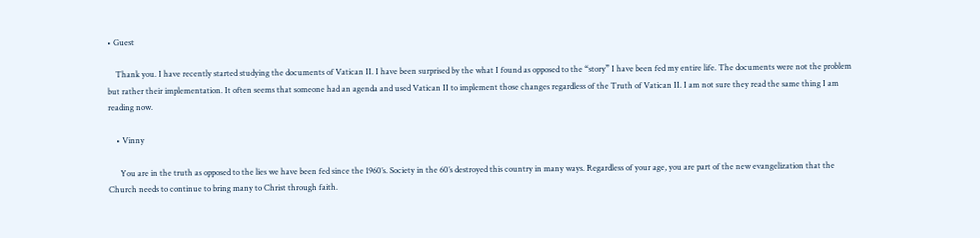• Guest

    Thank you. I have recently started studying the documents of Vatican II. I have been surprised by the what I found as opposed to the “story” I have been fed my entire life. The documents were not the problem but rather their implementation. It often seems that someone had an agenda and used Vatican II to implement those changes regardless of the Truth of Vatican II. I am not sure they read the same thing I am reading now.

    • Vinny

      You are in the truth as opposed to the lies we have been fed since the 1960’s. Society in the 60’s destroyed this country in many ways. Regardless of your age, you are part of the new evangelization that the Church needs to continue to bring many to Christ through faith.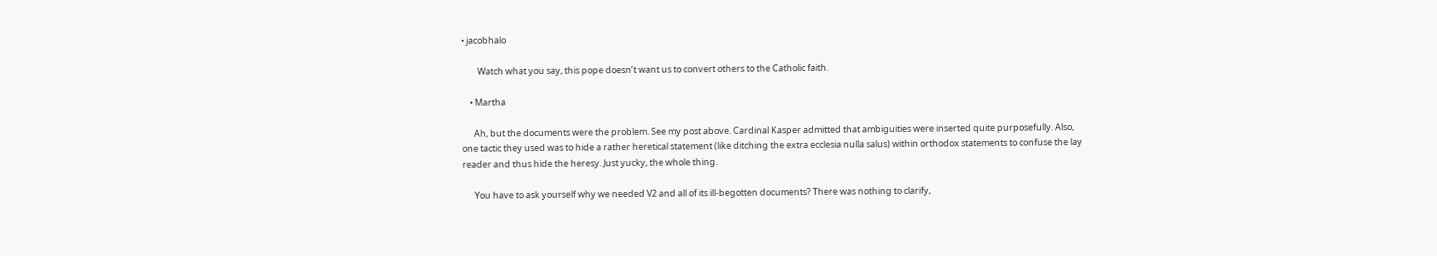• jacobhalo

        Watch what you say, this pope doesn’t want us to convert others to the Catholic faith.

    • Martha

      Ah, but the documents were the problem. See my post above. Cardinal Kasper admitted that ambiguities were inserted quite purposefully. Also, one tactic they used was to hide a rather heretical statement (like ditching the extra ecclesia nulla salus) within orthodox statements to confuse the lay reader and thus hide the heresy. Just yucky, the whole thing.

      You have to ask yourself why we needed V2 and all of its ill-begotten documents? There was nothing to clarify,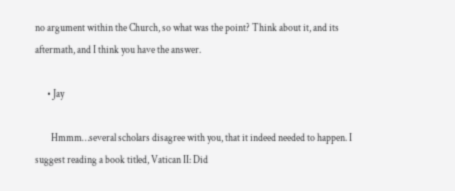no argument within the Church, so what was the point? Think about it, and its aftermath, and I think you have the answer.

      • Jay

        Hmmm…several scholars disagree with you, that it indeed needed to happen. I suggest reading a book titled, Vatican II: Did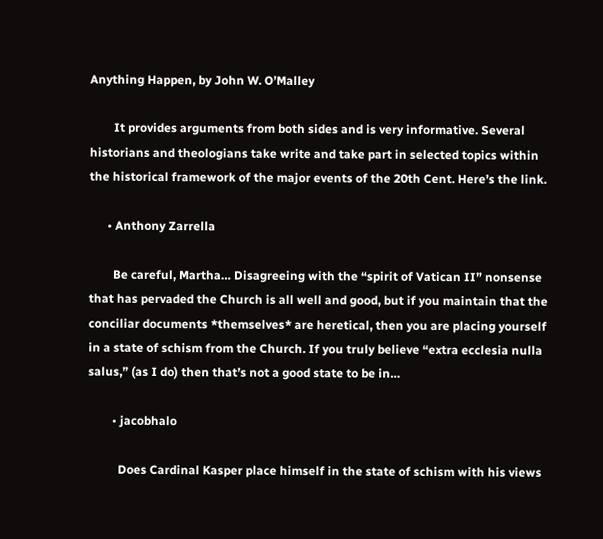Anything Happen, by John W. O’Malley

        It provides arguments from both sides and is very informative. Several historians and theologians take write and take part in selected topics within the historical framework of the major events of the 20th Cent. Here’s the link.

      • Anthony Zarrella

        Be careful, Martha… Disagreeing with the “spirit of Vatican II” nonsense that has pervaded the Church is all well and good, but if you maintain that the conciliar documents *themselves* are heretical, then you are placing yourself in a state of schism from the Church. If you truly believe “extra ecclesia nulla salus,” (as I do) then that’s not a good state to be in…

        • jacobhalo

          Does Cardinal Kasper place himself in the state of schism with his views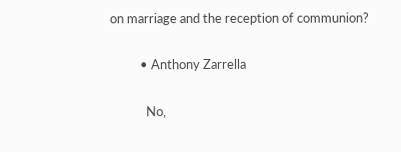on marriage and the reception of communion?

          • Anthony Zarrella

            No,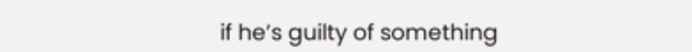if he’s guilty of something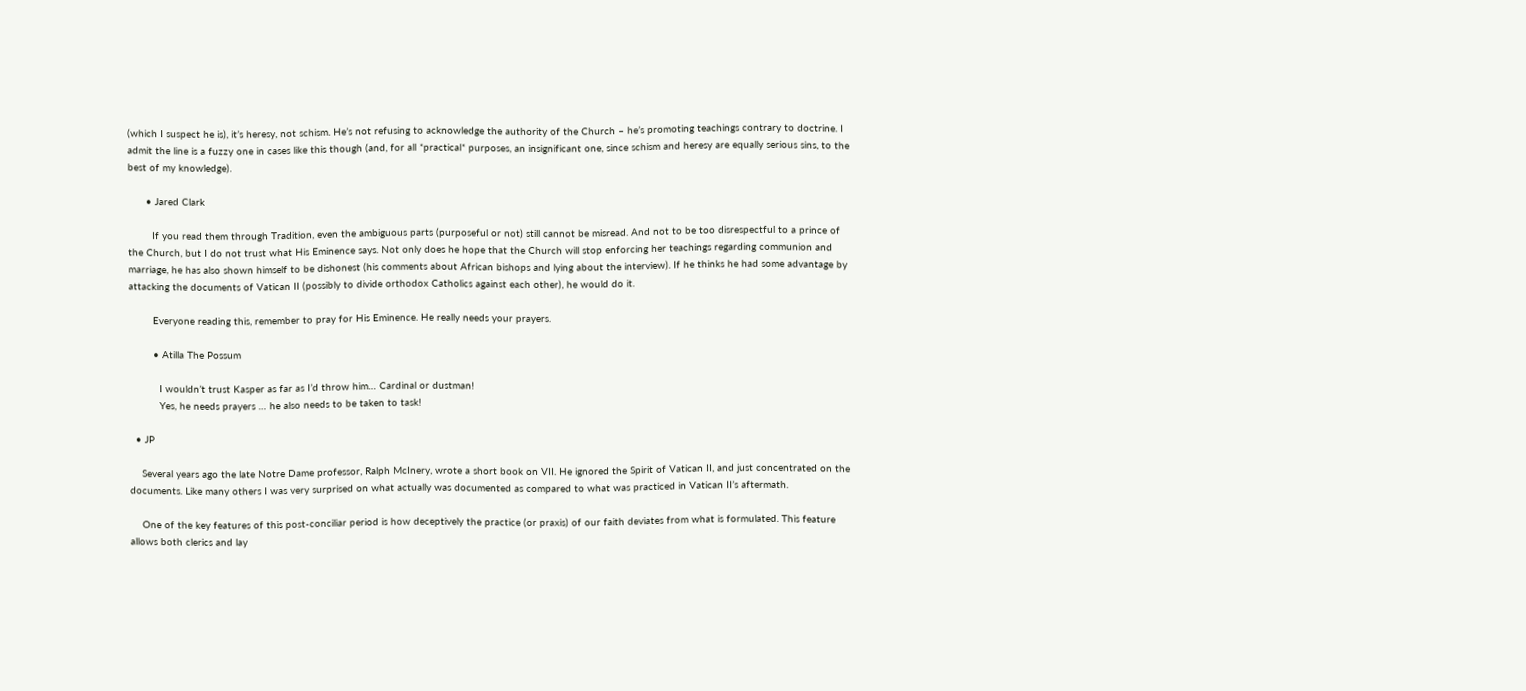(which I suspect he is), it’s heresy, not schism. He’s not refusing to acknowledge the authority of the Church – he’s promoting teachings contrary to doctrine. I admit the line is a fuzzy one in cases like this though (and, for all *practical* purposes, an insignificant one, since schism and heresy are equally serious sins, to the best of my knowledge).

      • Jared Clark

        If you read them through Tradition, even the ambiguous parts (purposeful or not) still cannot be misread. And not to be too disrespectful to a prince of the Church, but I do not trust what His Eminence says. Not only does he hope that the Church will stop enforcing her teachings regarding communion and marriage, he has also shown himself to be dishonest (his comments about African bishops and lying about the interview). If he thinks he had some advantage by attacking the documents of Vatican II (possibly to divide orthodox Catholics against each other), he would do it.

        Everyone reading this, remember to pray for His Eminence. He really needs your prayers.

        • Atilla The Possum

          I wouldn’t trust Kasper as far as I’d throw him… Cardinal or dustman!
          Yes, he needs prayers … he also needs to be taken to task!

  • JP

    Several years ago the late Notre Dame professor, Ralph McInery, wrote a short book on VII. He ignored the Spirit of Vatican II, and just concentrated on the documents. Like many others I was very surprised on what actually was documented as compared to what was practiced in Vatican II’s aftermath.

    One of the key features of this post-conciliar period is how deceptively the practice (or praxis) of our faith deviates from what is formulated. This feature allows both clerics and lay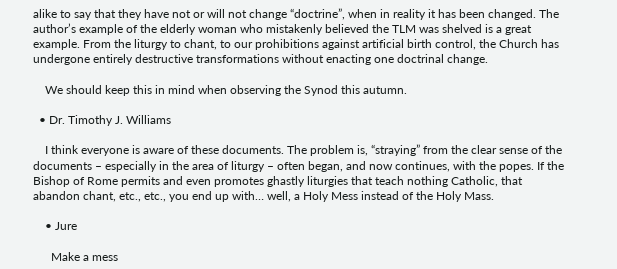alike to say that they have not or will not change “doctrine”, when in reality it has been changed. The author’s example of the elderly woman who mistakenly believed the TLM was shelved is a great example. From the liturgy to chant, to our prohibitions against artificial birth control, the Church has undergone entirely destructive transformations without enacting one doctrinal change.

    We should keep this in mind when observing the Synod this autumn.

  • Dr. Timothy J. Williams

    I think everyone is aware of these documents. The problem is, “straying” from the clear sense of the documents – especially in the area of liturgy – often began, and now continues, with the popes. If the Bishop of Rome permits and even promotes ghastly liturgies that teach nothing Catholic, that abandon chant, etc., etc., you end up with… well, a Holy Mess instead of the Holy Mass.

    • Jure

      Make a mess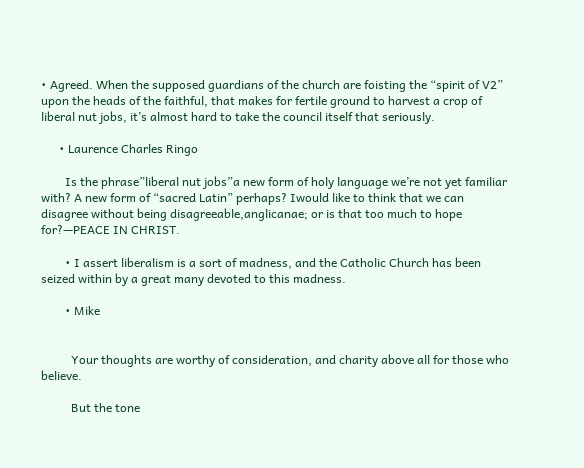• Agreed. When the supposed guardians of the church are foisting the “spirit of V2” upon the heads of the faithful, that makes for fertile ground to harvest a crop of liberal nut jobs, it’s almost hard to take the council itself that seriously.

      • Laurence Charles Ringo

        Is the phrase”liberal nut jobs”a new form of holy language we’re not yet familiar with? A new form of “sacred Latin” perhaps? Iwould like to think that we can disagree without being disagreeable,anglicanae; or is that too much to hope for?—PEACE IN CHRIST.

        • I assert liberalism is a sort of madness, and the Catholic Church has been seized within by a great many devoted to this madness.

        • Mike


          Your thoughts are worthy of consideration, and charity above all for those who believe.

          But the tone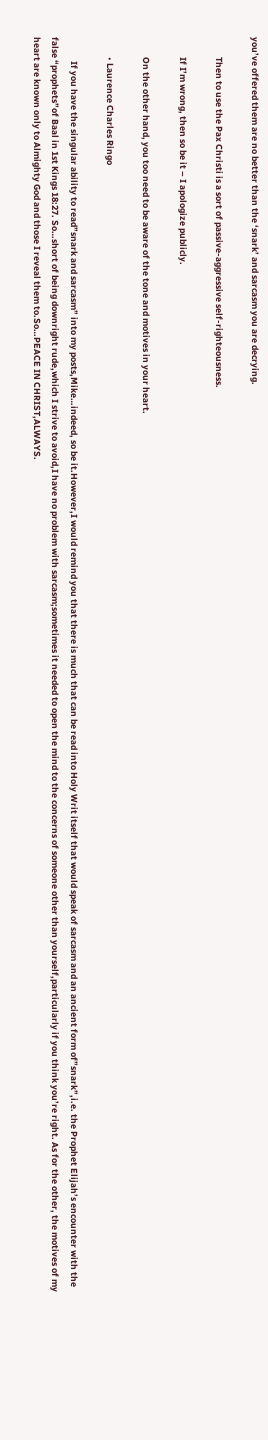you’ve offered them are no better than the ‘snark’ and sarcasm you are decrying.

          Then to use the Pax Christi is a sort of passive-aggressive self-righteousness.

          If I’m wrong, then so be it – I apologize publicly.

          On the other hand, you too need to be aware of the tone and motives in your heart.

          • Laurence Charles Ringo

            If you have the singular ability to read”snark and sarcasm” into my posts,Mike…indeed, so be it.However,I would remind you that there is much that can be read into Holy Writ itself that would speak of sarcasm and an ancient form of”snark”,i.e. the Prophet Elijah’s encounter with the false “prophets”of Baal in 1st Kings 18:27. So…short of being downright rude,which I strive to avoid,I have no problem with sarcasm;sometimes it needed to open the mind to the concerns of someone other than yourself,particularly if you think you’re right. As for the other, the motives of my heart are known only to Almighty God and those I reveal them to.So…PEACE IN CHRIST,ALWAYS.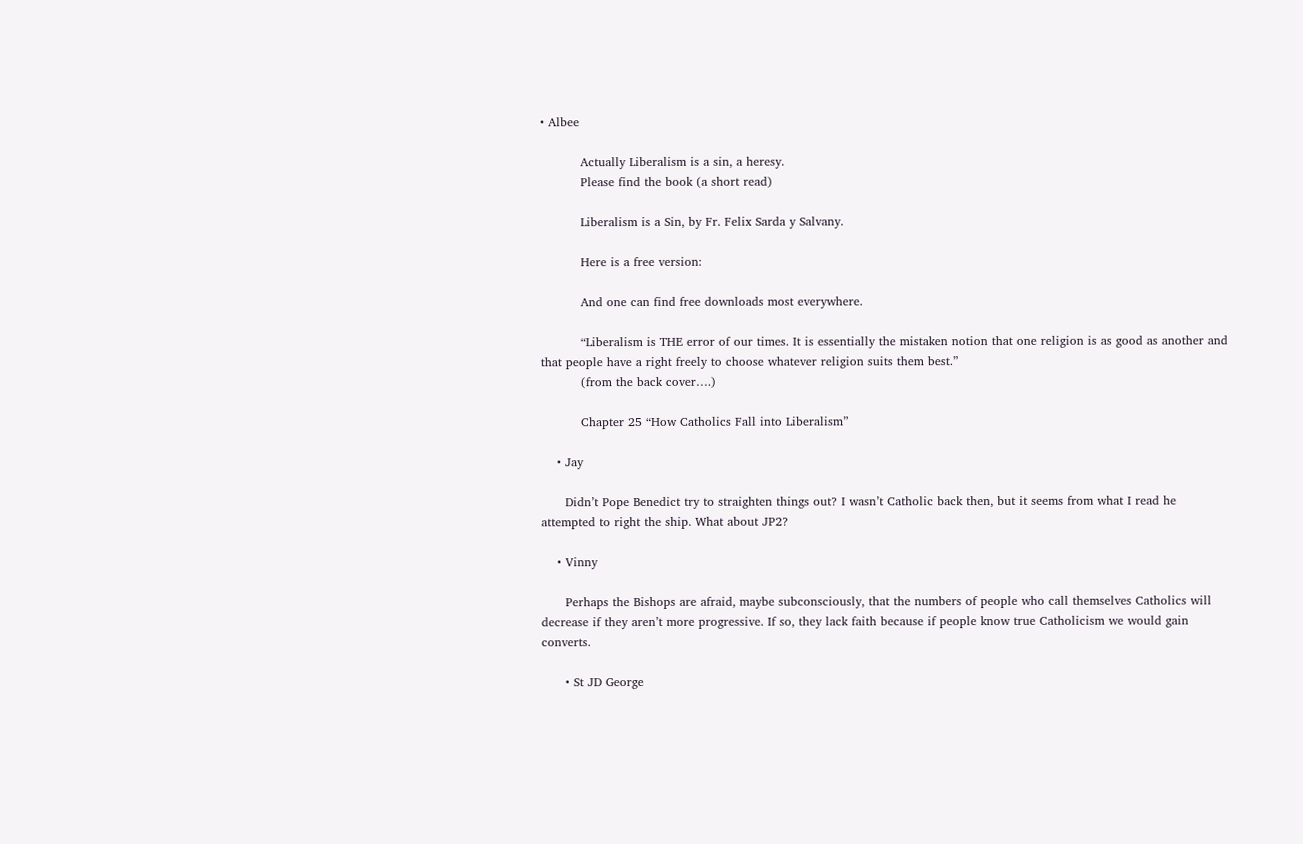• Albee

          Actually Liberalism is a sin, a heresy.
          Please find the book (a short read)

          Liberalism is a Sin, by Fr. Felix Sarda y Salvany.

          Here is a free version:

          And one can find free downloads most everywhere.

          “Liberalism is THE error of our times. It is essentially the mistaken notion that one religion is as good as another and that people have a right freely to choose whatever religion suits them best.”
          (from the back cover….)

          Chapter 25 “How Catholics Fall into Liberalism”

    • Jay

      Didn’t Pope Benedict try to straighten things out? I wasn’t Catholic back then, but it seems from what I read he attempted to right the ship. What about JP2?

    • Vinny

      Perhaps the Bishops are afraid, maybe subconsciously, that the numbers of people who call themselves Catholics will decrease if they aren’t more progressive. If so, they lack faith because if people know true Catholicism we would gain converts.

      • St JD George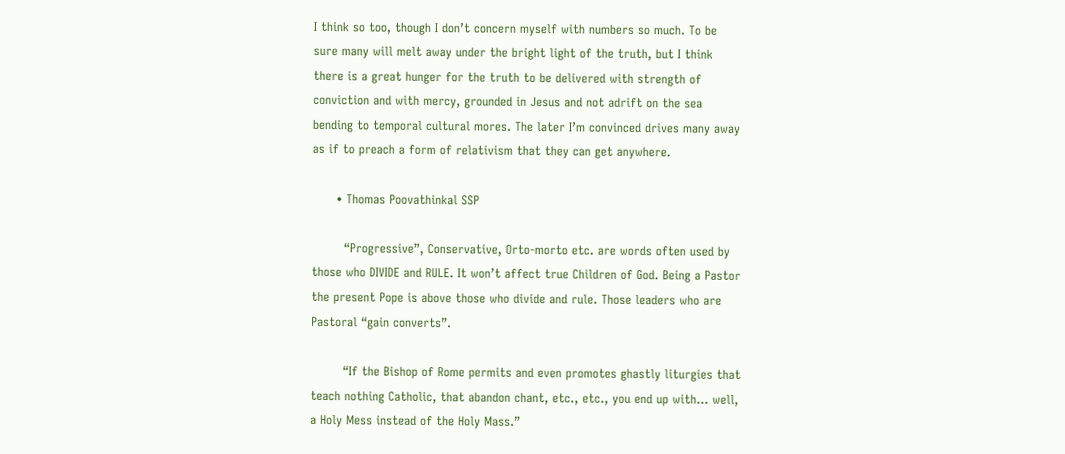I think so too, though I don’t concern myself with numbers so much. To be sure many will melt away under the bright light of the truth, but I think there is a great hunger for the truth to be delivered with strength of conviction and with mercy, grounded in Jesus and not adrift on the sea bending to temporal cultural mores. The later I’m convinced drives many away as if to preach a form of relativism that they can get anywhere.

      • Thomas Poovathinkal SSP

        “Progressive”, Conservative, Orto-morto etc. are words often used by those who DIVIDE and RULE. It won’t affect true Children of God. Being a Pastor the present Pope is above those who divide and rule. Those leaders who are Pastoral “gain converts”.

        “If the Bishop of Rome permits and even promotes ghastly liturgies that teach nothing Catholic, that abandon chant, etc., etc., you end up with… well, a Holy Mess instead of the Holy Mass.”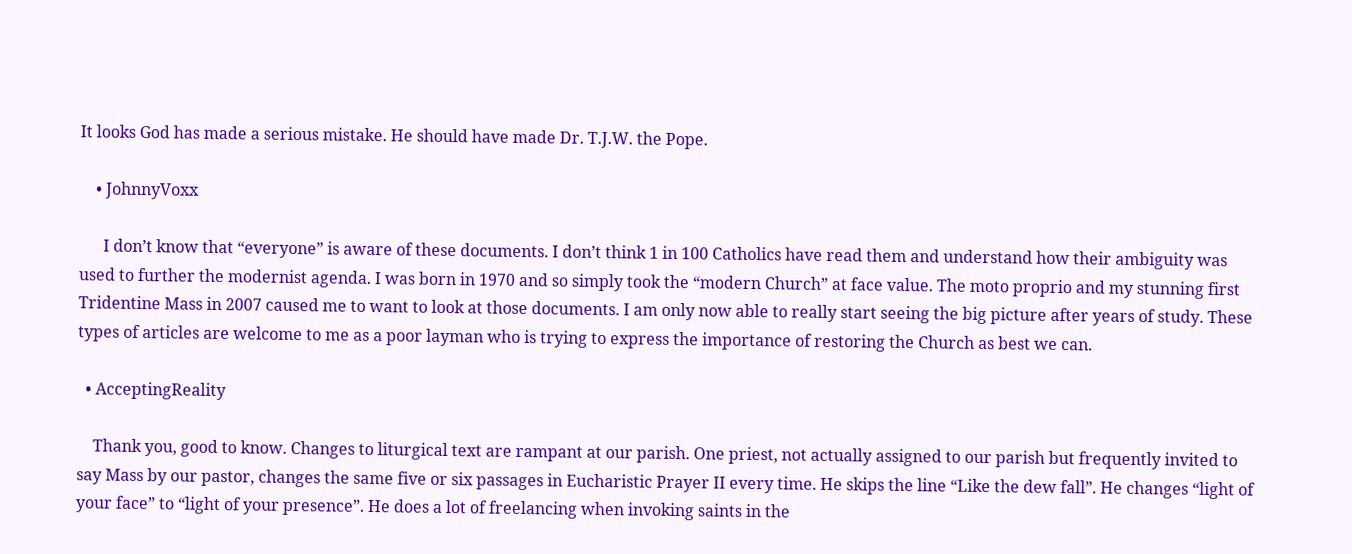It looks God has made a serious mistake. He should have made Dr. T.J.W. the Pope.

    • JohnnyVoxx

      I don’t know that “everyone” is aware of these documents. I don’t think 1 in 100 Catholics have read them and understand how their ambiguity was used to further the modernist agenda. I was born in 1970 and so simply took the “modern Church” at face value. The moto proprio and my stunning first Tridentine Mass in 2007 caused me to want to look at those documents. I am only now able to really start seeing the big picture after years of study. These types of articles are welcome to me as a poor layman who is trying to express the importance of restoring the Church as best we can.

  • AcceptingReality

    Thank you, good to know. Changes to liturgical text are rampant at our parish. One priest, not actually assigned to our parish but frequently invited to say Mass by our pastor, changes the same five or six passages in Eucharistic Prayer II every time. He skips the line “Like the dew fall”. He changes “light of your face” to “light of your presence”. He does a lot of freelancing when invoking saints in the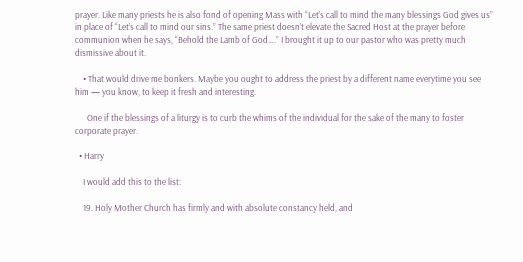prayer. Like many priests he is also fond of opening Mass with “Let’s call to mind the many blessings God gives us” in place of “Let’s call to mind our sins.” The same priest doesn’t elevate the Sacred Host at the prayer before communion when he says, “Behold the Lamb of God….” I brought it up to our pastor who was pretty much dismissive about it.

    • That would drive me bonkers. Maybe you ought to address the priest by a different name everytime you see him — you know, to keep it fresh and interesting.

      One if the blessings of a liturgy is to curb the whims of the individual for the sake of the many to foster corporate prayer.

  • Harry

    I would add this to the list:

    19. Holy Mother Church has firmly and with absolute constancy held, and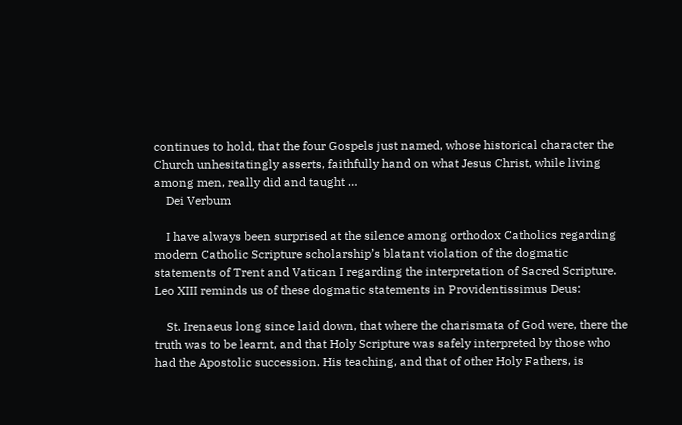continues to hold, that the four Gospels just named, whose historical character the Church unhesitatingly asserts, faithfully hand on what Jesus Christ, while living among men, really did and taught …
    Dei Verbum

    I have always been surprised at the silence among orthodox Catholics regarding modern Catholic Scripture scholarship’s blatant violation of the dogmatic statements of Trent and Vatican I regarding the interpretation of Sacred Scripture. Leo XIII reminds us of these dogmatic statements in Providentissimus Deus:

    St. Irenaeus long since laid down, that where the charismata of God were, there the truth was to be learnt, and that Holy Scripture was safely interpreted by those who had the Apostolic succession. His teaching, and that of other Holy Fathers, is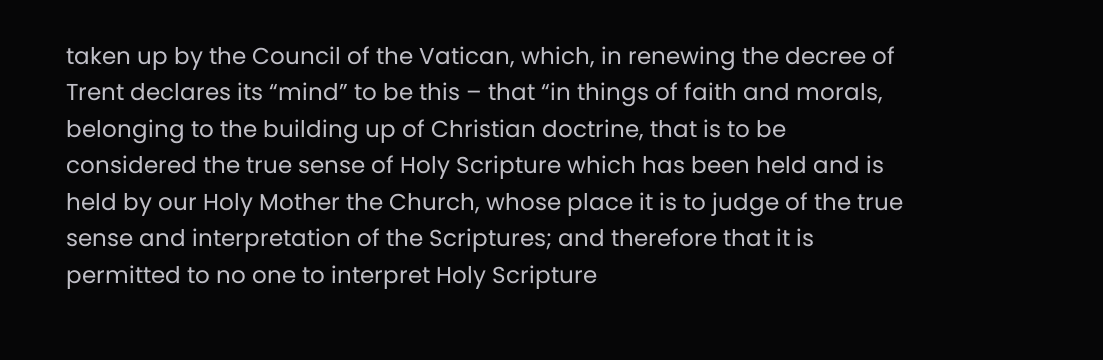taken up by the Council of the Vatican, which, in renewing the decree of Trent declares its “mind” to be this – that “in things of faith and morals, belonging to the building up of Christian doctrine, that is to be considered the true sense of Holy Scripture which has been held and is held by our Holy Mother the Church, whose place it is to judge of the true sense and interpretation of the Scriptures; and therefore that it is permitted to no one to interpret Holy Scripture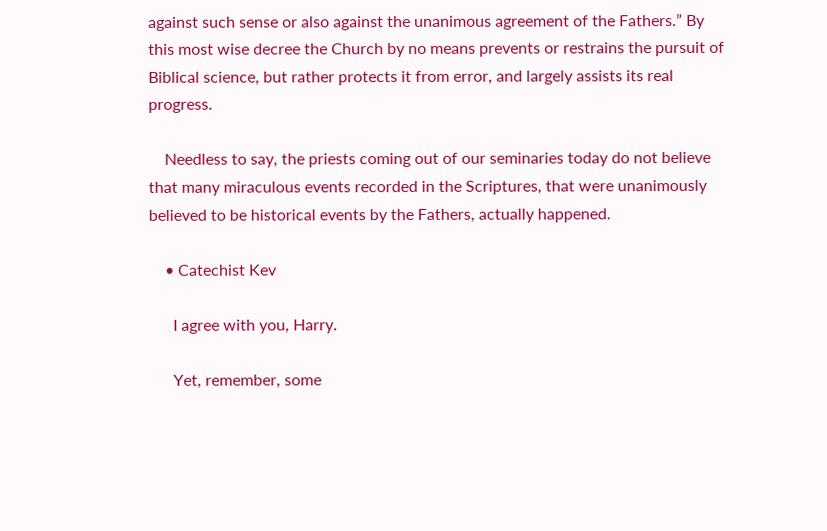against such sense or also against the unanimous agreement of the Fathers.” By this most wise decree the Church by no means prevents or restrains the pursuit of Biblical science, but rather protects it from error, and largely assists its real progress.

    Needless to say, the priests coming out of our seminaries today do not believe that many miraculous events recorded in the Scriptures, that were unanimously believed to be historical events by the Fathers, actually happened.

    • Catechist Kev

      I agree with you, Harry.

      Yet, remember, some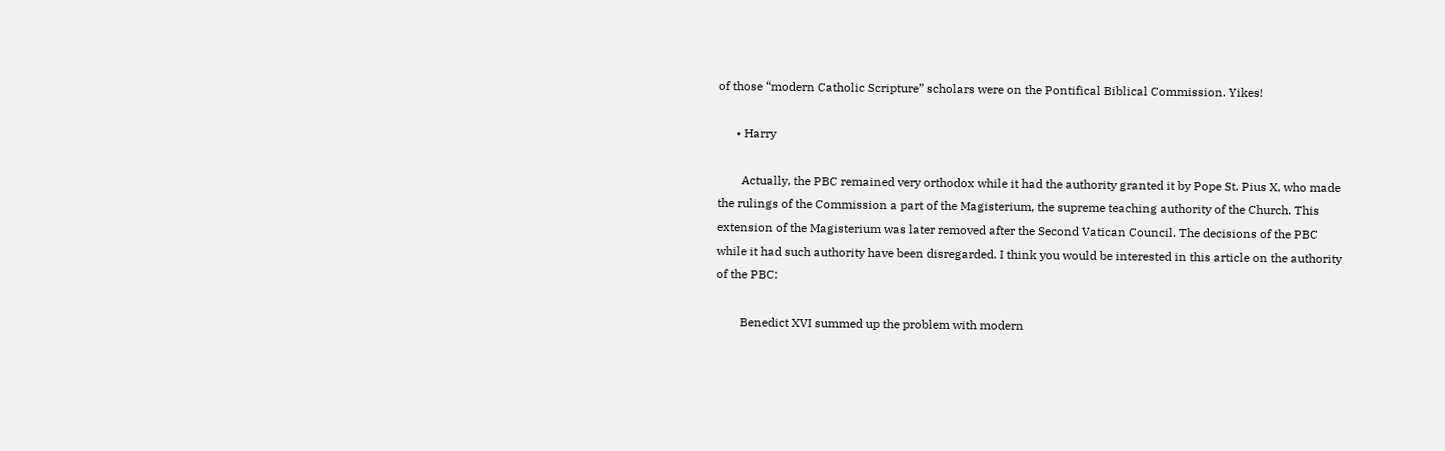of those “modern Catholic Scripture” scholars were on the Pontifical Biblical Commission. Yikes!

      • Harry

        Actually, the PBC remained very orthodox while it had the authority granted it by Pope St. Pius X, who made the rulings of the Commission a part of the Magisterium, the supreme teaching authority of the Church. This extension of the Magisterium was later removed after the Second Vatican Council. The decisions of the PBC while it had such authority have been disregarded. I think you would be interested in this article on the authority of the PBC:

        Benedict XVI summed up the problem with modern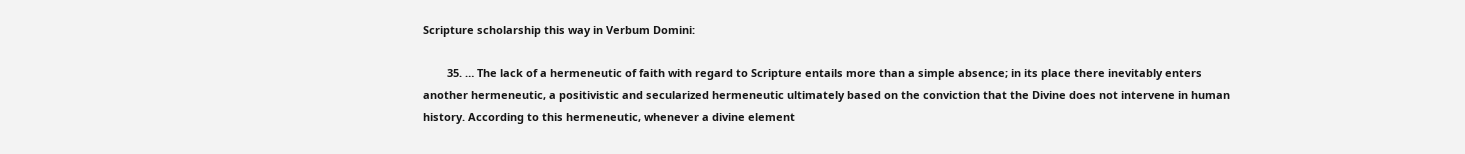Scripture scholarship this way in Verbum Domini:

        35. … The lack of a hermeneutic of faith with regard to Scripture entails more than a simple absence; in its place there inevitably enters another hermeneutic, a positivistic and secularized hermeneutic ultimately based on the conviction that the Divine does not intervene in human history. According to this hermeneutic, whenever a divine element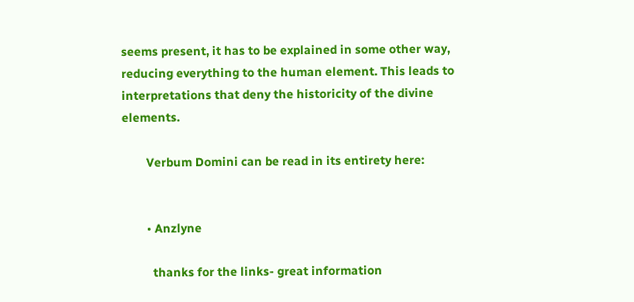seems present, it has to be explained in some other way, reducing everything to the human element. This leads to interpretations that deny the historicity of the divine elements.

        Verbum Domini can be read in its entirety here:


        • Anzlyne

          thanks for the links- great information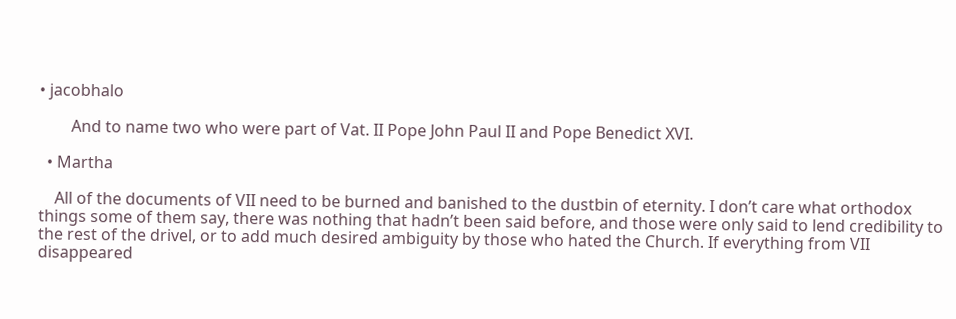• jacobhalo

        And to name two who were part of Vat. II Pope John Paul II and Pope Benedict XVI.

  • Martha

    All of the documents of VII need to be burned and banished to the dustbin of eternity. I don’t care what orthodox things some of them say, there was nothing that hadn’t been said before, and those were only said to lend credibility to the rest of the drivel, or to add much desired ambiguity by those who hated the Church. If everything from VII disappeared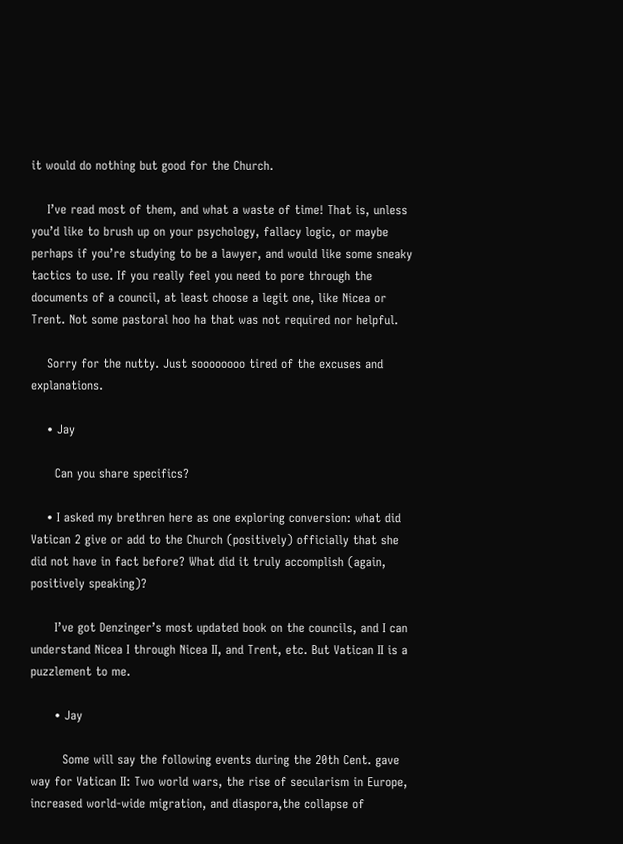it would do nothing but good for the Church.

    I’ve read most of them, and what a waste of time! That is, unless you’d like to brush up on your psychology, fallacy logic, or maybe perhaps if you’re studying to be a lawyer, and would like some sneaky tactics to use. If you really feel you need to pore through the documents of a council, at least choose a legit one, like Nicea or Trent. Not some pastoral hoo ha that was not required nor helpful.

    Sorry for the nutty. Just soooooooo tired of the excuses and explanations.

    • Jay

      Can you share specifics?

    • I asked my brethren here as one exploring conversion: what did Vatican 2 give or add to the Church (positively) officially that she did not have in fact before? What did it truly accomplish (again, positively speaking)?

      I’ve got Denzinger’s most updated book on the councils, and I can understand Nicea I through Nicea II, and Trent, etc. But Vatican II is a puzzlement to me.

      • Jay

        Some will say the following events during the 20th Cent. gave way for Vatican II: Two world wars, the rise of secularism in Europe, increased world-wide migration, and diaspora,the collapse of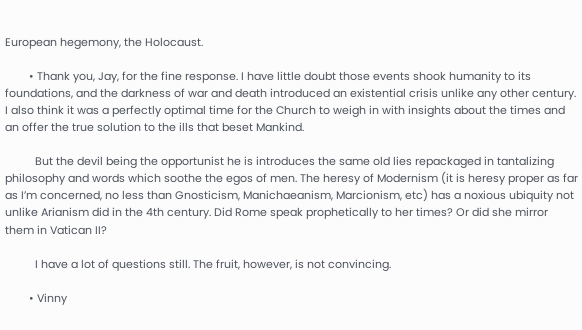European hegemony, the Holocaust.

        • Thank you, Jay, for the fine response. I have little doubt those events shook humanity to its foundations, and the darkness of war and death introduced an existential crisis unlike any other century. I also think it was a perfectly optimal time for the Church to weigh in with insights about the times and an offer the true solution to the ills that beset Mankind.

          But the devil being the opportunist he is introduces the same old lies repackaged in tantalizing philosophy and words which soothe the egos of men. The heresy of Modernism (it is heresy proper as far as I’m concerned, no less than Gnosticism, Manichaeanism, Marcionism, etc) has a noxious ubiquity not unlike Arianism did in the 4th century. Did Rome speak prophetically to her times? Or did she mirror them in Vatican II?

          I have a lot of questions still. The fruit, however, is not convincing.

        • Vinny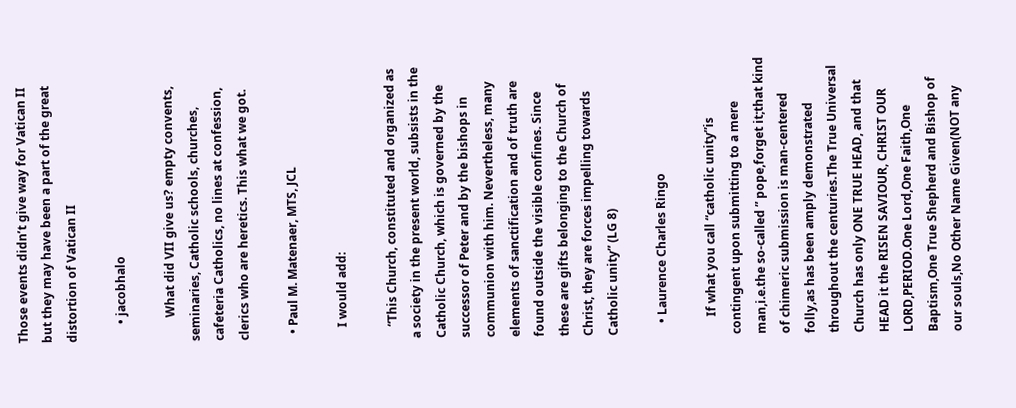Those events didn’t give way for Vatican II but they may have been a part of the great distortion of Vatican II

      • jacobhalo

        What did VII give us? empty convents, seminaries, Catholic schools, churches, cafeteria Catholics, no lines at confession, clerics who are heretics. This what we got.

  • Paul M. Matenaer, MTS, JCL

    I would add:

    “This Church, constituted and organized as a society in the present world, subsists in the Catholic Church, which is governed by the successor of Peter and by the bishops in communion with him. Nevertheless, many elements of sanctification and of truth are found outside the visible confines. Since these are gifts belonging to the Church of Christ, they are forces impelling towards Catholic unity” (LG 8)

    • Laurence Charles Ringo

      If what you call “catholic unity”is contingent upon submitting to a mere man,i.e.the so-called ” pope,forget it;that kind of chimeric submission is man-centered folly,as has been amply demonstrated throughout the centuries.The True Universal Church has only ONE TRUE HEAD, and that HEAD it the RISEN SAVIOUR, CHRIST OUR LORD,PERIOD.One Lord,One Faith,One Baptism,One True Shepherd and Bishop of our souls,No Other Name Given(NOT any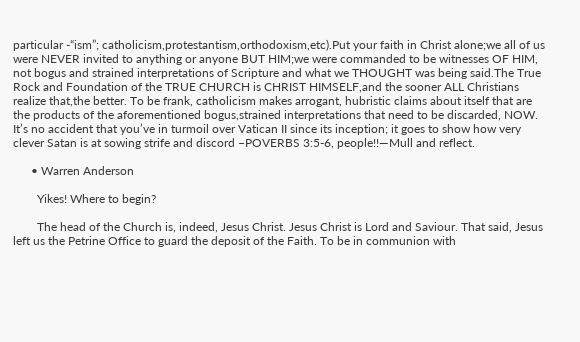particular -“ism”; catholicism,protestantism,orthodoxism,etc).Put your faith in Christ alone;we all of us were NEVER invited to anything or anyone BUT HIM;we were commanded to be witnesses OF HIM, not bogus and strained interpretations of Scripture and what we THOUGHT was being said.The True Rock and Foundation of the TRUE CHURCH is CHRIST HIMSELF,and the sooner ALL Christians realize that,the better. To be frank, catholicism makes arrogant, hubristic claims about itself that are the products of the aforementioned bogus,strained interpretations that need to be discarded, NOW. It’s no accident that you’ve in turmoil over Vatican II since its inception; it goes to show how very clever Satan is at sowing strife and discord –POVERBS 3:5-6, people!!—Mull and reflect.

      • Warren Anderson

        Yikes! Where to begin?

        The head of the Church is, indeed, Jesus Christ. Jesus Christ is Lord and Saviour. That said, Jesus left us the Petrine Office to guard the deposit of the Faith. To be in communion with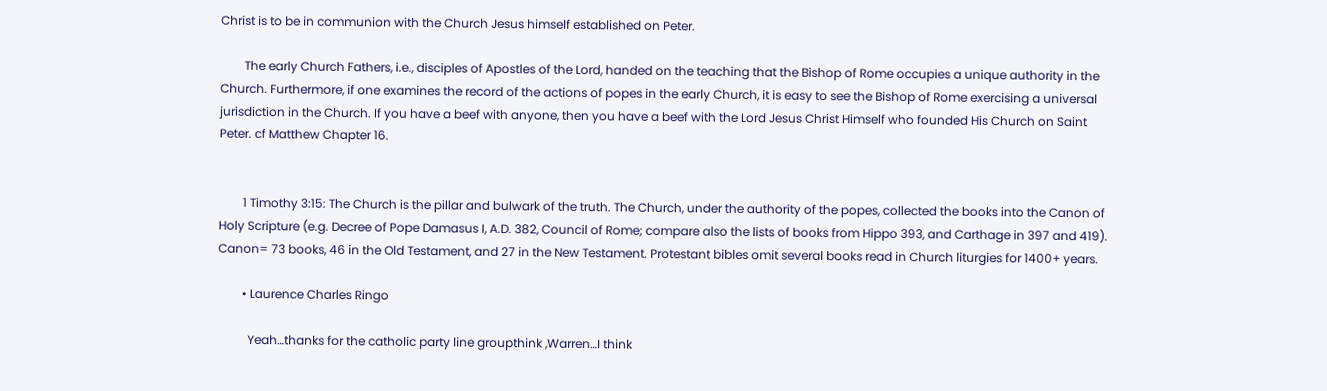Christ is to be in communion with the Church Jesus himself established on Peter.

        The early Church Fathers, i.e., disciples of Apostles of the Lord, handed on the teaching that the Bishop of Rome occupies a unique authority in the Church. Furthermore, if one examines the record of the actions of popes in the early Church, it is easy to see the Bishop of Rome exercising a universal jurisdiction in the Church. If you have a beef with anyone, then you have a beef with the Lord Jesus Christ Himself who founded His Church on Saint Peter. cf Matthew Chapter 16.


        1 Timothy 3:15: The Church is the pillar and bulwark of the truth. The Church, under the authority of the popes, collected the books into the Canon of Holy Scripture (e.g. Decree of Pope Damasus I, A.D. 382, Council of Rome; compare also the lists of books from Hippo 393, and Carthage in 397 and 419). Canon= 73 books, 46 in the Old Testament, and 27 in the New Testament. Protestant bibles omit several books read in Church liturgies for 1400+ years.

        • Laurence Charles Ringo

          Yeah…thanks for the catholic party line groupthink ,Warren…I think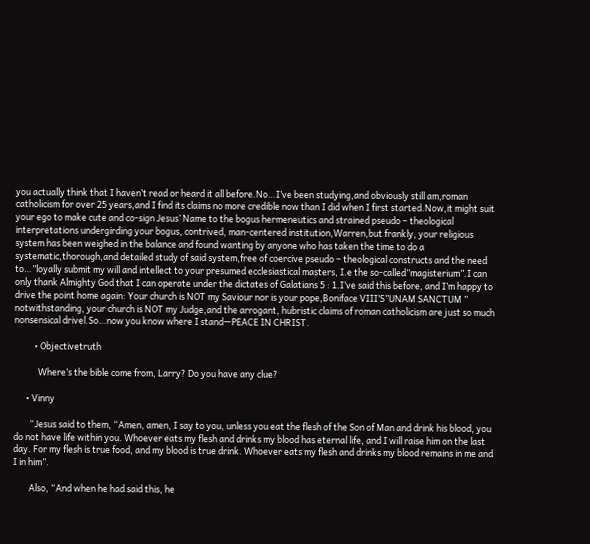you actually think that I haven’t read or heard it all before.No…I’ve been studying,and obviously still am,roman catholicism for over 25 years,and I find its claims no more credible now than I did when I first started.Now,it might suit your ego to make cute and co-sign Jesus’ Name to the bogus hermeneutics and strained pseudo – theological interpretations undergirding your bogus, contrived, man-centered institution,Warren,but frankly, your religious system has been weighed in the balance and found wanting by anyone who has taken the time to do a systematic,thorough,and detailed study of said system,free of coercive pseudo – theological constructs and the need to…”loyally submit my will and intellect to your presumed ecclesiastical masters, I.e the so-called”magisterium”.I can only thank Almighty God that I can operate under the dictates of Galatians 5 : 1.I’ve said this before, and I’m happy to drive the point home again: Your church is NOT my Saviour nor is your pope,Boniface VIII’S”UNAM SANCTUM ” notwithstanding, your church is NOT my Judge,and the arrogant, hubristic claims of roman catholicism are just so much nonsensical drivel.So…now you know where I stand—PEACE IN CHRIST.

          • Objectivetruth

            Where’s the bible come from, Larry? Do you have any clue?

      • Vinny

        “Jesus said to them, “Amen, amen, I say to you, unless you eat the flesh of the Son of Man and drink his blood, you do not have life within you. Whoever eats my flesh and drinks my blood has eternal life, and I will raise him on the last day. For my flesh is true food, and my blood is true drink. Whoever eats my flesh and drinks my blood remains in me and I in him”.

        Also, “And when he had said this, he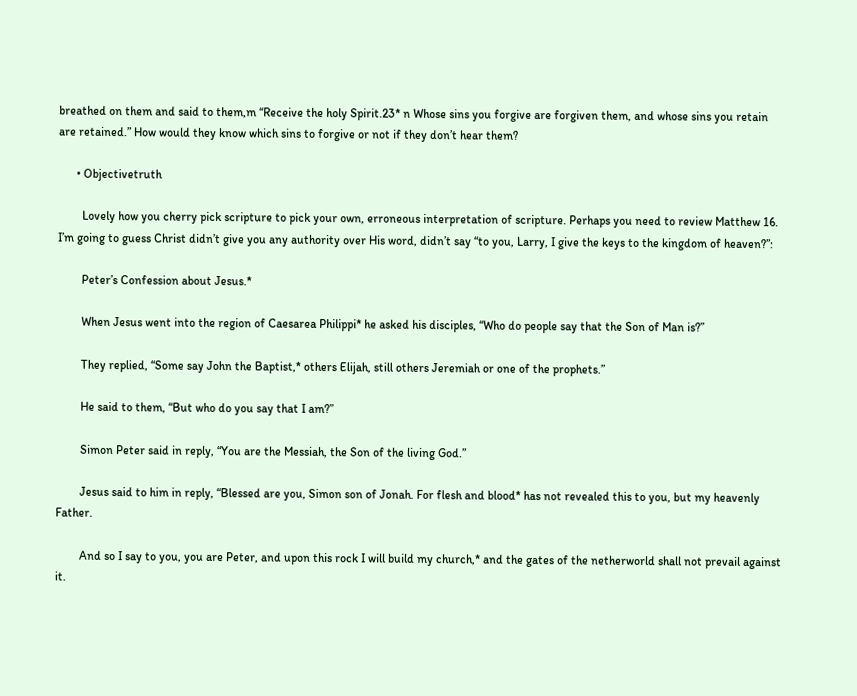breathed on them and said to them,m “Receive the holy Spirit.23* n Whose sins you forgive are forgiven them, and whose sins you retain are retained.” How would they know which sins to forgive or not if they don’t hear them?

      • Objectivetruth

        Lovely how you cherry pick scripture to pick your own, erroneous interpretation of scripture. Perhaps you need to review Matthew 16. I’m going to guess Christ didn’t give you any authority over His word, didn’t say “to you, Larry, I give the keys to the kingdom of heaven?”:

        Peter’s Confession about Jesus.*

        When Jesus went into the region of Caesarea Philippi* he asked his disciples, “Who do people say that the Son of Man is?”

        They replied, “Some say John the Baptist,* others Elijah, still others Jeremiah or one of the prophets.”

        He said to them, “But who do you say that I am?”

        Simon Peter said in reply, “You are the Messiah, the Son of the living God.”

        Jesus said to him in reply, “Blessed are you, Simon son of Jonah. For flesh and blood* has not revealed this to you, but my heavenly Father.

        And so I say to you, you are Peter, and upon this rock I will build my church,* and the gates of the netherworld shall not prevail against it.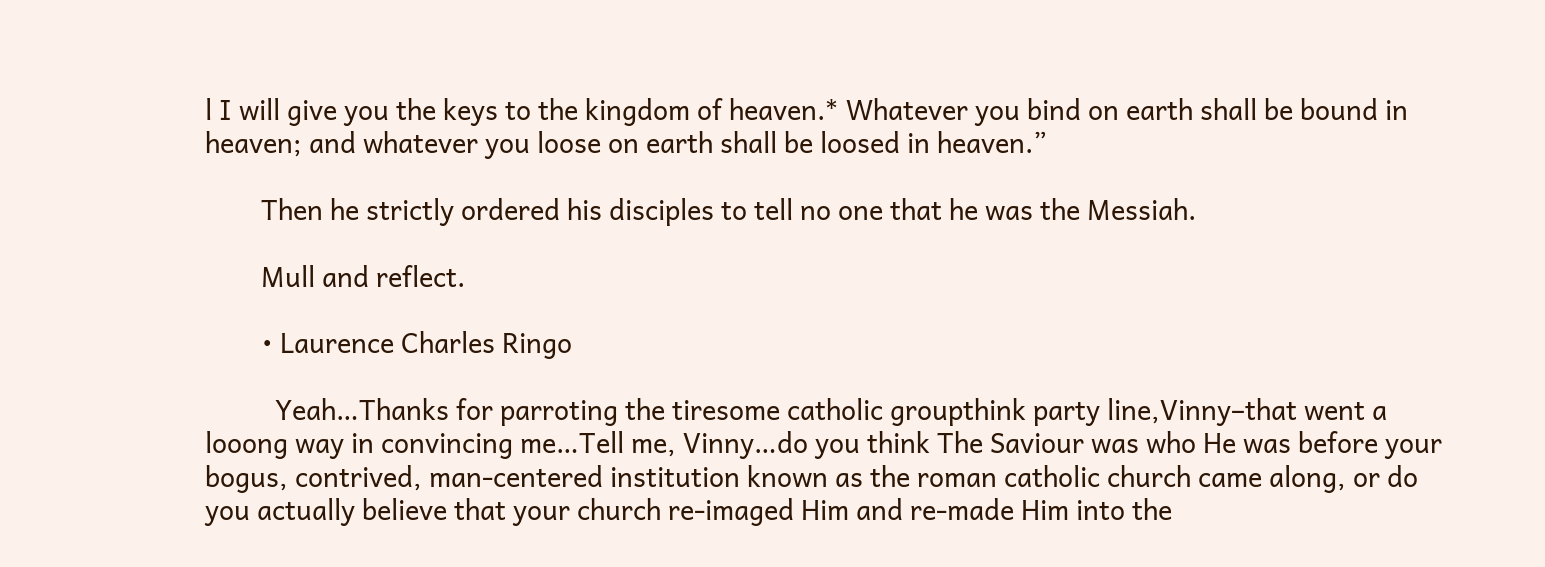l I will give you the keys to the kingdom of heaven.* Whatever you bind on earth shall be bound in heaven; and whatever you loose on earth shall be loosed in heaven.”

        Then he strictly ordered his disciples to tell no one that he was the Messiah.

        Mull and reflect.

        • Laurence Charles Ringo

          Yeah…Thanks for parroting the tiresome catholic groupthink party line,Vinny–that went a looong way in convincing me…Tell me, Vinny…do you think The Saviour was who He was before your bogus, contrived, man-centered institution known as the roman catholic church came along, or do you actually believe that your church re-imaged Him and re-made Him into the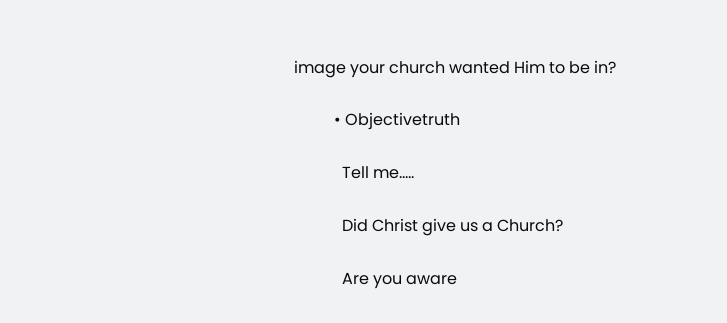image your church wanted Him to be in?

          • Objectivetruth

            Tell me…..

            Did Christ give us a Church?

            Are you aware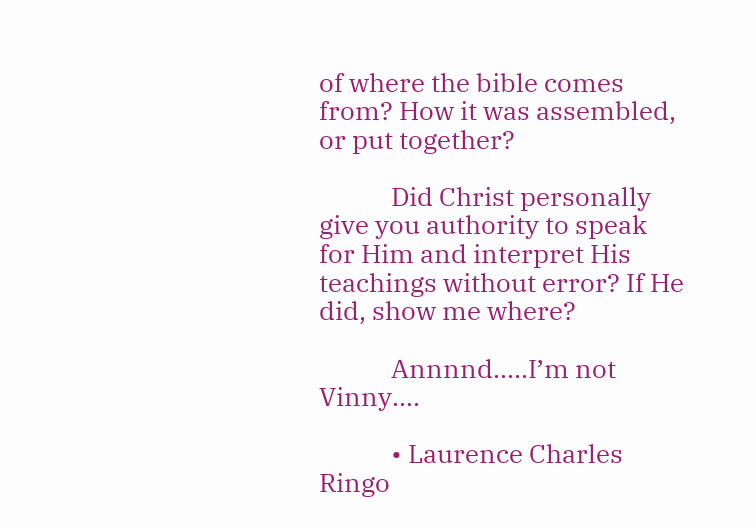of where the bible comes from? How it was assembled, or put together?

            Did Christ personally give you authority to speak for Him and interpret His teachings without error? If He did, show me where?

            Annnnd…..I’m not Vinny….

            • Laurence Charles Ringo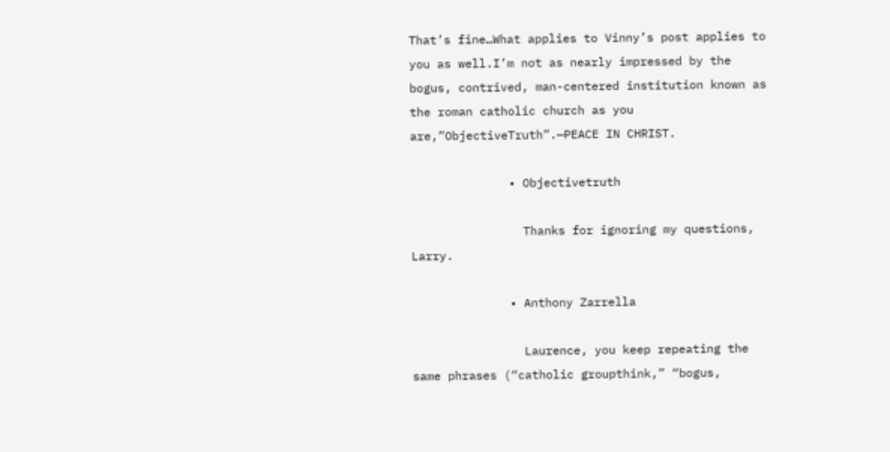That’s fine…What applies to Vinny’s post applies to you as well.I’m not as nearly impressed by the bogus, contrived, man-centered institution known as the roman catholic church as you are,”ObjectiveTruth”.—PEACE IN CHRIST.

              • Objectivetruth

                Thanks for ignoring my questions, Larry.

              • Anthony Zarrella

                Laurence, you keep repeating the same phrases (“catholic groupthink,” “bogus,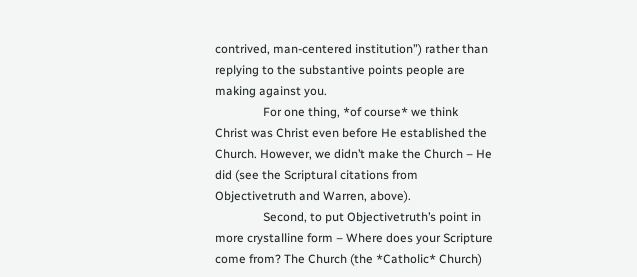contrived, man-centered institution”) rather than replying to the substantive points people are making against you.
                For one thing, *of course* we think Christ was Christ even before He established the Church. However, we didn’t make the Church – He did (see the Scriptural citations from Objectivetruth and Warren, above).
                Second, to put Objectivetruth’s point in more crystalline form – Where does your Scripture come from? The Church (the *Catholic* Church)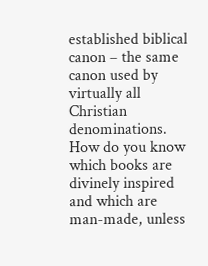established biblical canon – the same canon used by virtually all Christian denominations. How do you know which books are divinely inspired and which are man-made, unless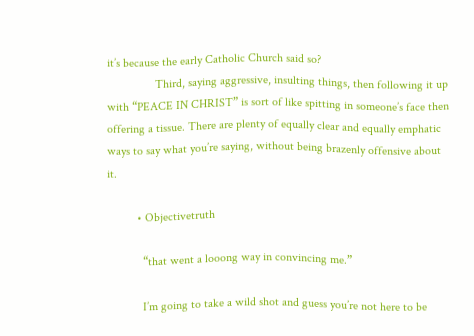it’s because the early Catholic Church said so?
                Third, saying aggressive, insulting things, then following it up with “PEACE IN CHRIST” is sort of like spitting in someone’s face then offering a tissue. There are plenty of equally clear and equally emphatic ways to say what you’re saying, without being brazenly offensive about it.

          • Objectivetruth

            “that went a looong way in convincing me.”

            I’m going to take a wild shot and guess you’re not here to be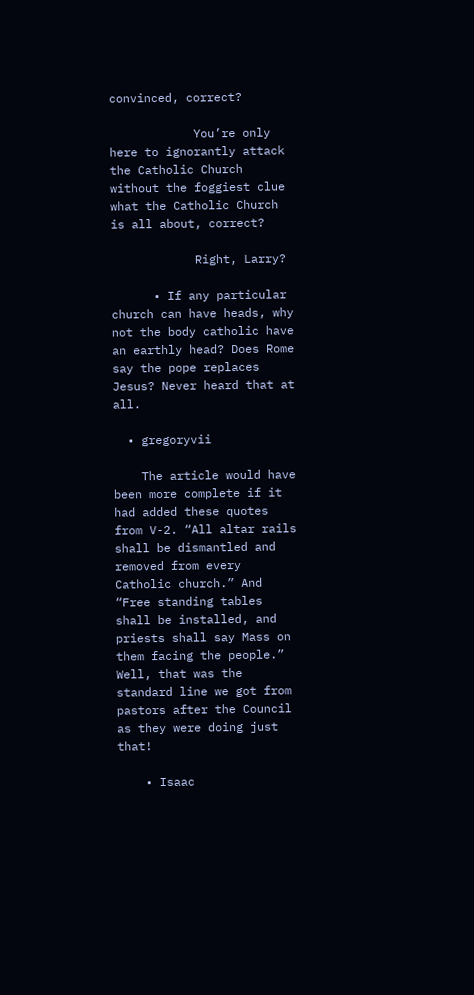convinced, correct?

            You’re only here to ignorantly attack the Catholic Church without the foggiest clue what the Catholic Church is all about, correct?

            Right, Larry?

      • If any particular church can have heads, why not the body catholic have an earthly head? Does Rome say the pope replaces Jesus? Never heard that at all.

  • gregoryvii

    The article would have been more complete if it had added these quotes from V-2. “All altar rails shall be dismantled and removed from every Catholic church.” And “Free standing tables shall be installed, and priests shall say Mass on them facing the people.” Well, that was the standard line we got from pastors after the Council as they were doing just that!

    • Isaac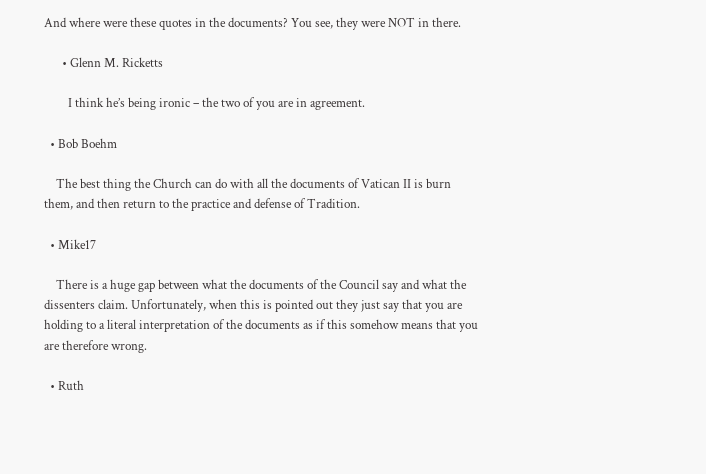And where were these quotes in the documents? You see, they were NOT in there.

      • Glenn M. Ricketts

        I think he’s being ironic – the two of you are in agreement.

  • Bob Boehm

    The best thing the Church can do with all the documents of Vatican II is burn them, and then return to the practice and defense of Tradition.

  • Mike17

    There is a huge gap between what the documents of the Council say and what the dissenters claim. Unfortunately, when this is pointed out they just say that you are holding to a literal interpretation of the documents as if this somehow means that you are therefore wrong.

  • Ruth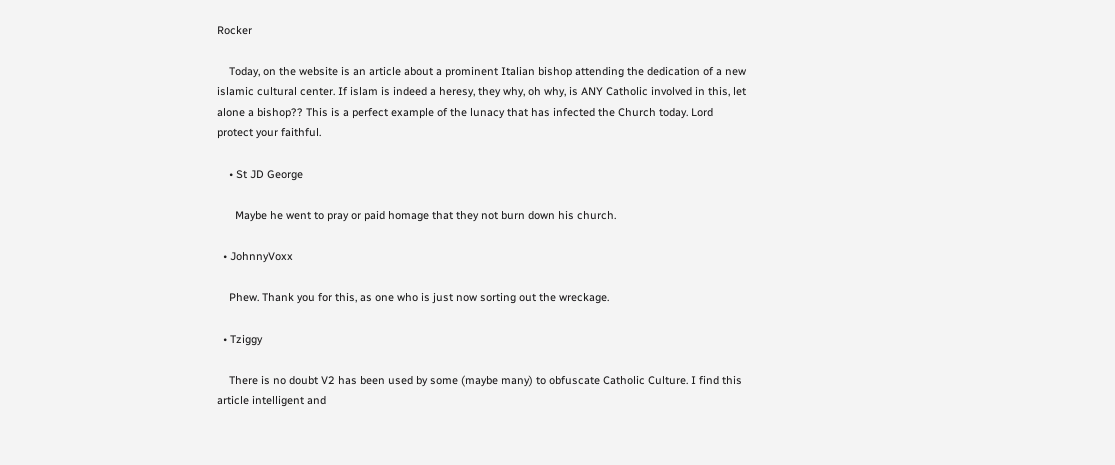Rocker

    Today, on the website is an article about a prominent Italian bishop attending the dedication of a new islamic cultural center. If islam is indeed a heresy, they why, oh why, is ANY Catholic involved in this, let alone a bishop?? This is a perfect example of the lunacy that has infected the Church today. Lord protect your faithful.

    • St JD George

      Maybe he went to pray or paid homage that they not burn down his church.

  • JohnnyVoxx

    Phew. Thank you for this, as one who is just now sorting out the wreckage.

  • Tziggy

    There is no doubt V2 has been used by some (maybe many) to obfuscate Catholic Culture. I find this article intelligent and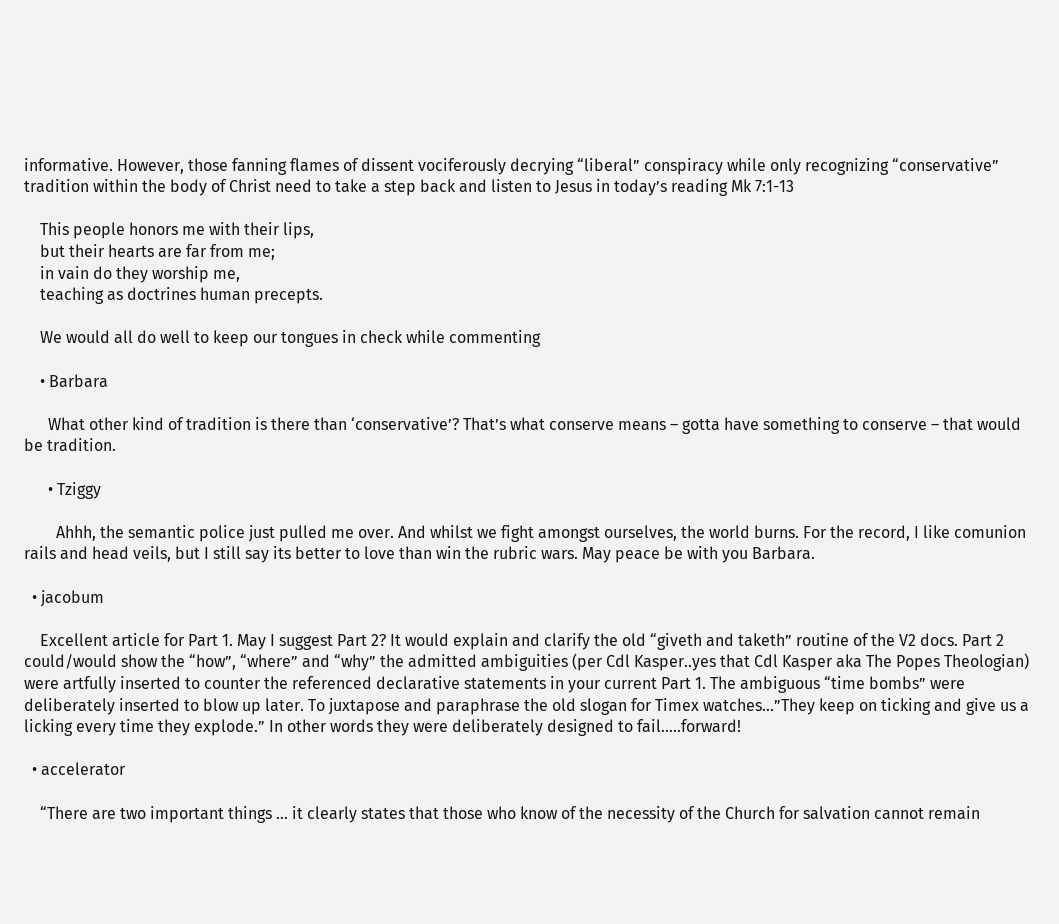informative. However, those fanning flames of dissent vociferously decrying “liberal” conspiracy while only recognizing “conservative” tradition within the body of Christ need to take a step back and listen to Jesus in today’s reading Mk 7:1-13

    This people honors me with their lips,
    but their hearts are far from me;
    in vain do they worship me,
    teaching as doctrines human precepts.

    We would all do well to keep our tongues in check while commenting

    • Barbara

      What other kind of tradition is there than ‘conservative’? That’s what conserve means – gotta have something to conserve – that would be tradition.

      • Tziggy

        Ahhh, the semantic police just pulled me over. And whilst we fight amongst ourselves, the world burns. For the record, I like comunion rails and head veils, but I still say its better to love than win the rubric wars. May peace be with you Barbara.

  • jacobum

    Excellent article for Part 1. May I suggest Part 2? It would explain and clarify the old “giveth and taketh” routine of the V2 docs. Part 2 could/would show the “how”, “where” and “why” the admitted ambiguities (per Cdl Kasper..yes that Cdl Kasper aka The Popes Theologian) were artfully inserted to counter the referenced declarative statements in your current Part 1. The ambiguous “time bombs” were deliberately inserted to blow up later. To juxtapose and paraphrase the old slogan for Timex watches…”They keep on ticking and give us a licking every time they explode.” In other words they were deliberately designed to fail…..forward!

  • accelerator

    “There are two important things … it clearly states that those who know of the necessity of the Church for salvation cannot remain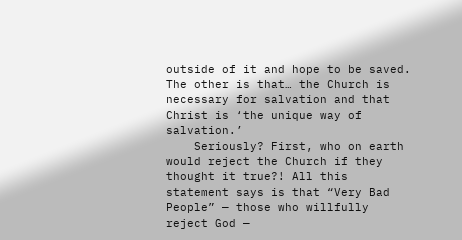outside of it and hope to be saved. The other is that… the Church is necessary for salvation and that Christ is ‘the unique way of salvation.’
    Seriously? First, who on earth would reject the Church if they thought it true?! All this statement says is that “Very Bad People” — those who willfully reject God —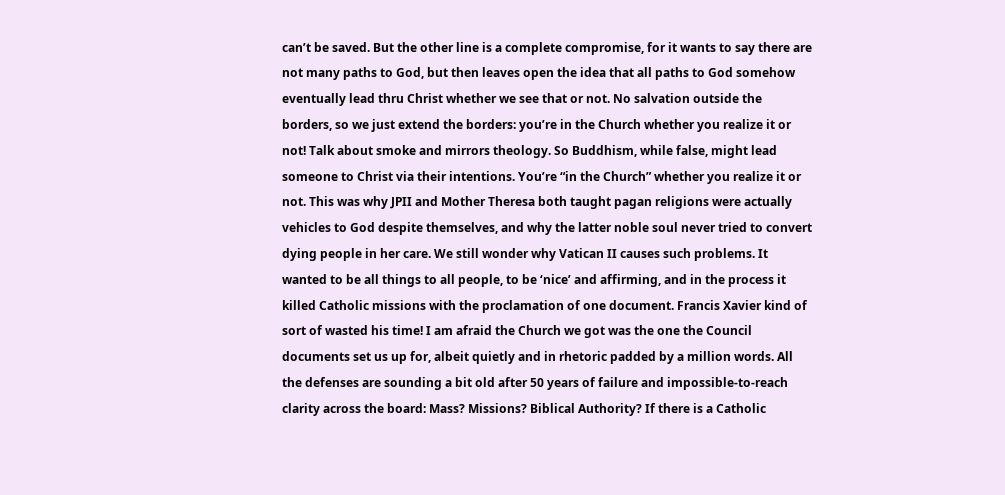can’t be saved. But the other line is a complete compromise, for it wants to say there are not many paths to God, but then leaves open the idea that all paths to God somehow eventually lead thru Christ whether we see that or not. No salvation outside the borders, so we just extend the borders: you’re in the Church whether you realize it or not! Talk about smoke and mirrors theology. So Buddhism, while false, might lead someone to Christ via their intentions. You’re “in the Church” whether you realize it or not. This was why JPII and Mother Theresa both taught pagan religions were actually vehicles to God despite themselves, and why the latter noble soul never tried to convert dying people in her care. We still wonder why Vatican II causes such problems. It wanted to be all things to all people, to be ‘nice’ and affirming, and in the process it killed Catholic missions with the proclamation of one document. Francis Xavier kind of sort of wasted his time! I am afraid the Church we got was the one the Council documents set us up for, albeit quietly and in rhetoric padded by a million words. All the defenses are sounding a bit old after 50 years of failure and impossible-to-reach clarity across the board: Mass? Missions? Biblical Authority? If there is a Catholic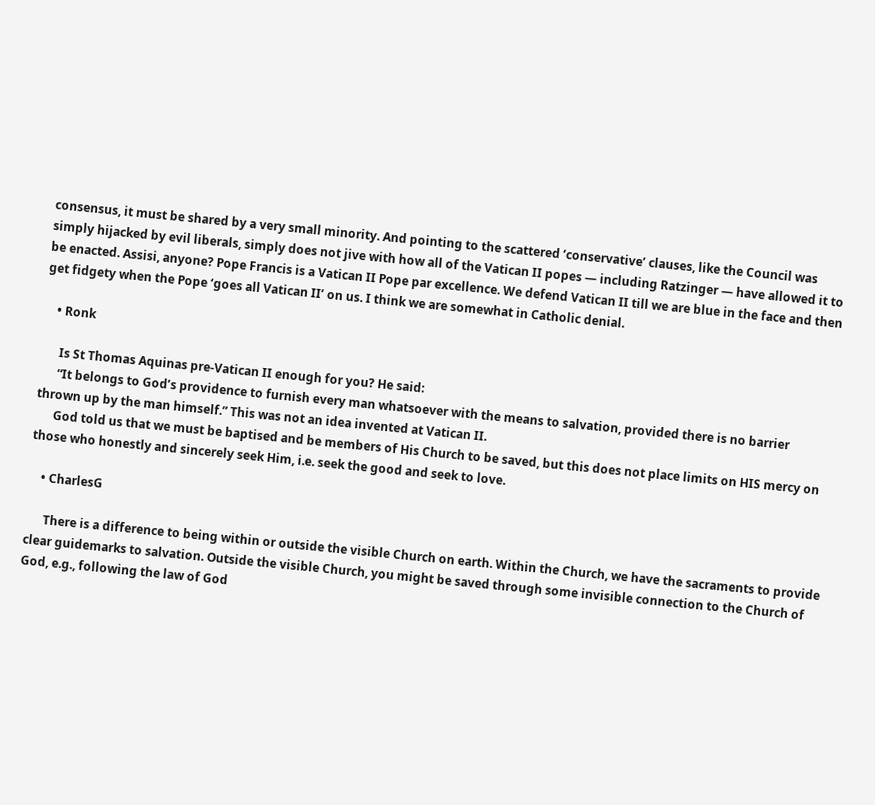consensus, it must be shared by a very small minority. And pointing to the scattered ‘conservative’ clauses, like the Council was simply hijacked by evil liberals, simply does not jive with how all of the Vatican II popes — including Ratzinger — have allowed it to be enacted. Assisi, anyone? Pope Francis is a Vatican II Pope par excellence. We defend Vatican II till we are blue in the face and then get fidgety when the Pope ‘goes all Vatican II’ on us. I think we are somewhat in Catholic denial.

    • Ronk

      Is St Thomas Aquinas pre-Vatican II enough for you? He said:
      “It belongs to God’s providence to furnish every man whatsoever with the means to salvation, provided there is no barrier thrown up by the man himself.” This was not an idea invented at Vatican II.
      God told us that we must be baptised and be members of His Church to be saved, but this does not place limits on HIS mercy on those who honestly and sincerely seek Him, i.e. seek the good and seek to love.

    • CharlesG

      There is a difference to being within or outside the visible Church on earth. Within the Church, we have the sacraments to provide clear guidemarks to salvation. Outside the visible Church, you might be saved through some invisible connection to the Church of God, e.g., following the law of God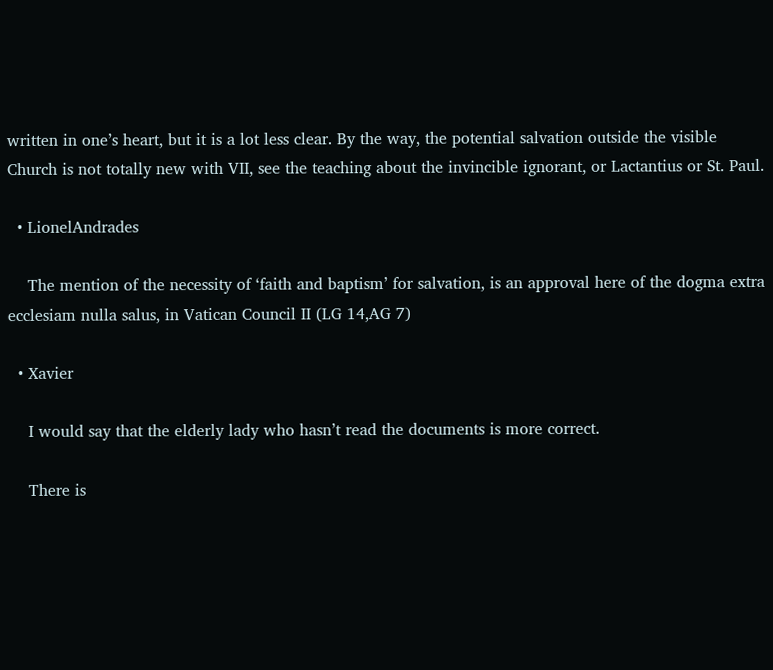written in one’s heart, but it is a lot less clear. By the way, the potential salvation outside the visible Church is not totally new with VII, see the teaching about the invincible ignorant, or Lactantius or St. Paul.

  • LionelAndrades

    The mention of the necessity of ‘faith and baptism’ for salvation, is an approval here of the dogma extra ecclesiam nulla salus, in Vatican Council II (LG 14,AG 7)

  • Xavier

    I would say that the elderly lady who hasn’t read the documents is more correct.

    There is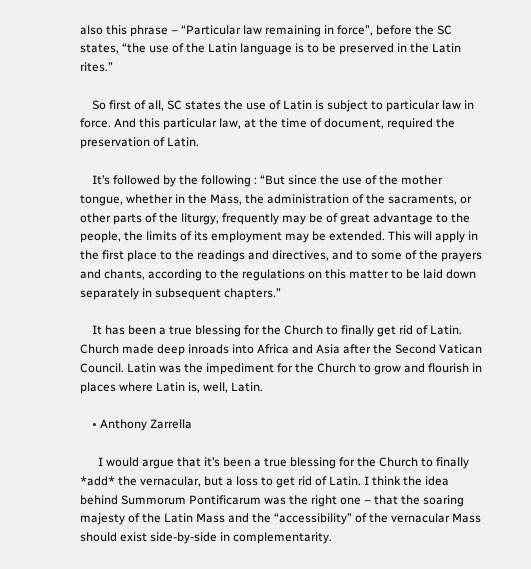also this phrase – “Particular law remaining in force”, before the SC states, “the use of the Latin language is to be preserved in the Latin rites.”

    So first of all, SC states the use of Latin is subject to particular law in force. And this particular law, at the time of document, required the preservation of Latin.

    It’s followed by the following : “But since the use of the mother tongue, whether in the Mass, the administration of the sacraments, or other parts of the liturgy, frequently may be of great advantage to the people, the limits of its employment may be extended. This will apply in the first place to the readings and directives, and to some of the prayers and chants, according to the regulations on this matter to be laid down separately in subsequent chapters.”

    It has been a true blessing for the Church to finally get rid of Latin. Church made deep inroads into Africa and Asia after the Second Vatican Council. Latin was the impediment for the Church to grow and flourish in places where Latin is, well, Latin.

    • Anthony Zarrella

      I would argue that it’s been a true blessing for the Church to finally *add* the vernacular, but a loss to get rid of Latin. I think the idea behind Summorum Pontificarum was the right one – that the soaring majesty of the Latin Mass and the “accessibility” of the vernacular Mass should exist side-by-side in complementarity.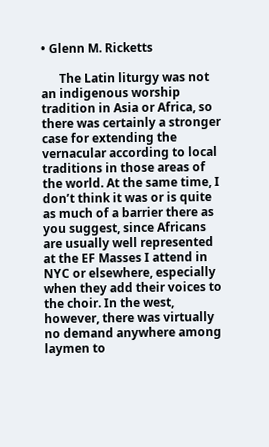• Glenn M. Ricketts

      The Latin liturgy was not an indigenous worship tradition in Asia or Africa, so there was certainly a stronger case for extending the vernacular according to local traditions in those areas of the world. At the same time, I don’t think it was or is quite as much of a barrier there as you suggest, since Africans are usually well represented at the EF Masses I attend in NYC or elsewhere, especially when they add their voices to the choir. In the west, however, there was virtually no demand anywhere among laymen to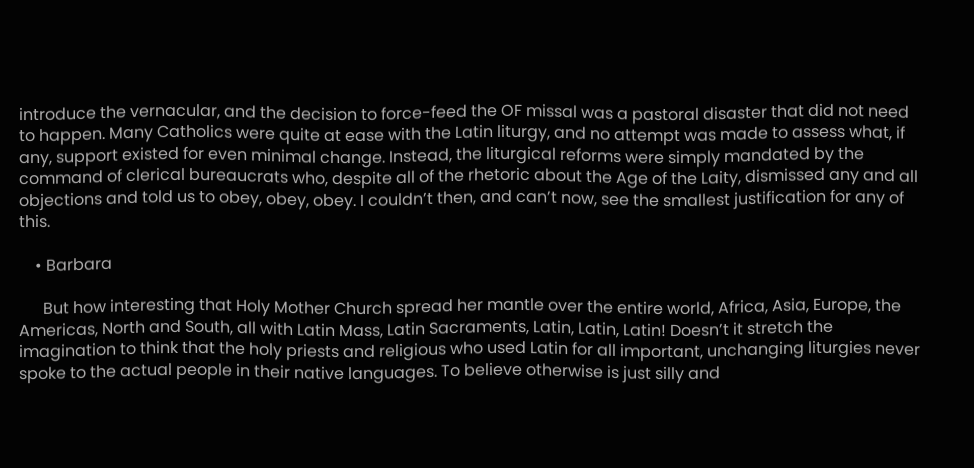introduce the vernacular, and the decision to force-feed the OF missal was a pastoral disaster that did not need to happen. Many Catholics were quite at ease with the Latin liturgy, and no attempt was made to assess what, if any, support existed for even minimal change. Instead, the liturgical reforms were simply mandated by the command of clerical bureaucrats who, despite all of the rhetoric about the Age of the Laity, dismissed any and all objections and told us to obey, obey, obey. I couldn’t then, and can’t now, see the smallest justification for any of this.

    • Barbara

      But how interesting that Holy Mother Church spread her mantle over the entire world, Africa, Asia, Europe, the Americas, North and South, all with Latin Mass, Latin Sacraments, Latin, Latin, Latin! Doesn’t it stretch the imagination to think that the holy priests and religious who used Latin for all important, unchanging liturgies never spoke to the actual people in their native languages. To believe otherwise is just silly and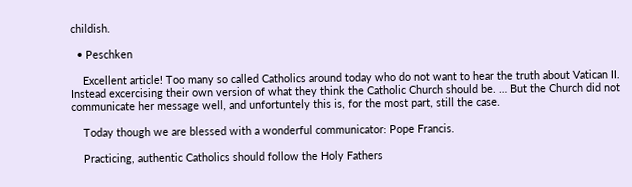childish.

  • Peschken

    Excellent article! Too many so called Catholics around today who do not want to hear the truth about Vatican II. Instead excercising their own version of what they think the Catholic Church should be. … But the Church did not communicate her message well, and unfortuntely this is, for the most part, still the case.

    Today though we are blessed with a wonderful communicator: Pope Francis.

    Practicing, authentic Catholics should follow the Holy Fathers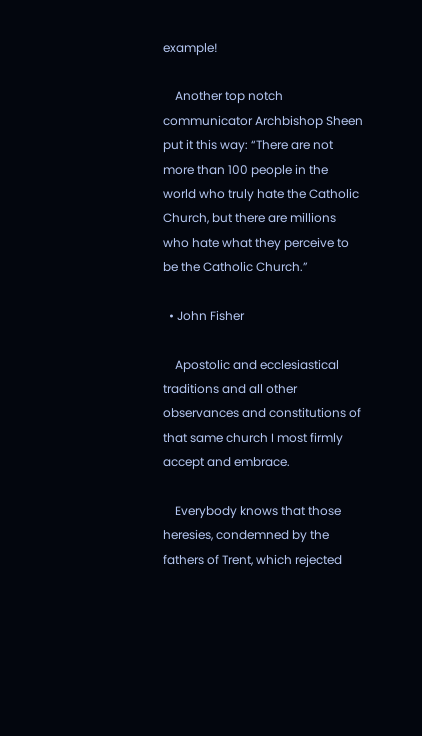example!

    Another top notch communicator Archbishop Sheen put it this way: “There are not more than 100 people in the world who truly hate the Catholic Church, but there are millions who hate what they perceive to be the Catholic Church.”

  • John Fisher

    Apostolic and ecclesiastical traditions and all other observances and constitutions of that same church I most firmly accept and embrace.

    Everybody knows that those heresies, condemned by the fathers of Trent, which rejected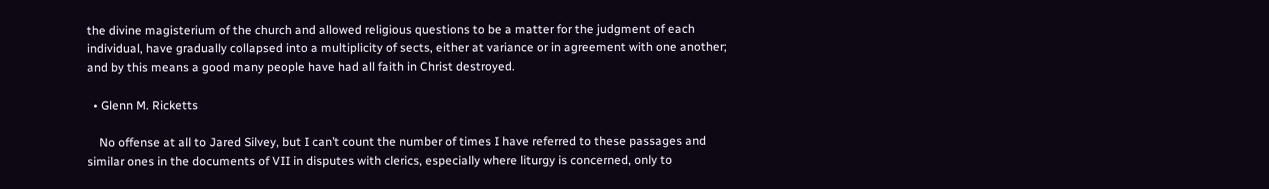the divine magisterium of the church and allowed religious questions to be a matter for the judgment of each individual, have gradually collapsed into a multiplicity of sects, either at variance or in agreement with one another; and by this means a good many people have had all faith in Christ destroyed.

  • Glenn M. Ricketts

    No offense at all to Jared Silvey, but I can’t count the number of times I have referred to these passages and similar ones in the documents of VII in disputes with clerics, especially where liturgy is concerned, only to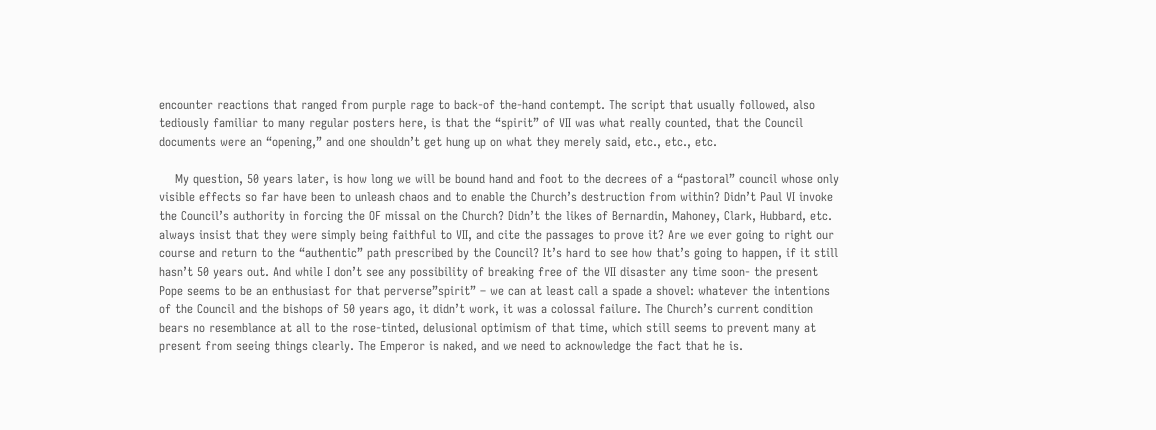encounter reactions that ranged from purple rage to back-of the-hand contempt. The script that usually followed, also tediously familiar to many regular posters here, is that the “spirit” of VII was what really counted, that the Council documents were an “opening,” and one shouldn’t get hung up on what they merely said, etc., etc., etc.

    My question, 50 years later, is how long we will be bound hand and foot to the decrees of a “pastoral” council whose only visible effects so far have been to unleash chaos and to enable the Church’s destruction from within? Didn’t Paul VI invoke the Council’s authority in forcing the OF missal on the Church? Didn’t the likes of Bernardin, Mahoney, Clark, Hubbard, etc. always insist that they were simply being faithful to VII, and cite the passages to prove it? Are we ever going to right our course and return to the “authentic” path prescribed by the Council? It’s hard to see how that’s going to happen, if it still hasn’t 50 years out. And while I don’t see any possibility of breaking free of the VII disaster any time soon- the present Pope seems to be an enthusiast for that perverse”spirit” – we can at least call a spade a shovel: whatever the intentions of the Council and the bishops of 50 years ago, it didn’t work, it was a colossal failure. The Church’s current condition bears no resemblance at all to the rose-tinted, delusional optimism of that time, which still seems to prevent many at present from seeing things clearly. The Emperor is naked, and we need to acknowledge the fact that he is.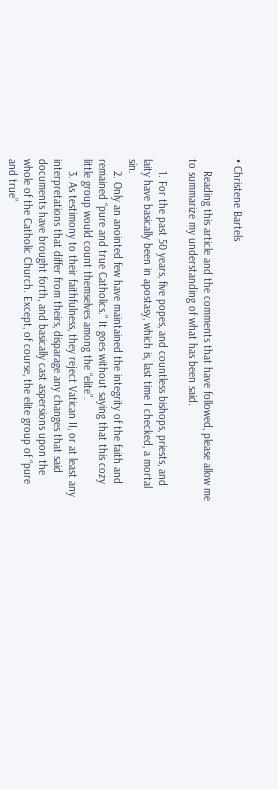• Christene Bartels

    Reading this article and the comments that have followed, please allow me to summarize my understanding of what has been said.

    1. For the past 50 years, five popes, and countless bishops, priests, and laity have basically been in apostasy, which is, last time I checked, a mortal sin.
    2. Only an anointed few have maintained the integrity of the faith and remained “pure and true Catholics.” It goes without saying that this cozy little group would count themselves among the “elite”.
    3. As testimony to their faithfulness, they reject Vatican II, or at least any interpretations that differ from theirs, disparage any changes that said documents have brought forth, and basically cast aspersions upon the whole of the Catholic Church. Except, of course, the elite group of “pure and true”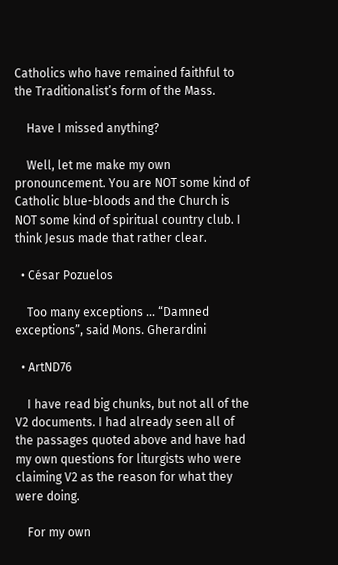Catholics who have remained faithful to the Traditionalist’s form of the Mass.

    Have I missed anything?

    Well, let me make my own pronouncement. You are NOT some kind of Catholic blue-bloods and the Church is NOT some kind of spiritual country club. I think Jesus made that rather clear.

  • César Pozuelos

    Too many exceptions … “Damned exceptions”, said Mons. Gherardini

  • ArtND76

    I have read big chunks, but not all of the V2 documents. I had already seen all of the passages quoted above and have had my own questions for liturgists who were claiming V2 as the reason for what they were doing.

    For my own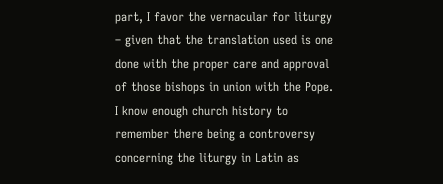part, I favor the vernacular for liturgy – given that the translation used is one done with the proper care and approval of those bishops in union with the Pope. I know enough church history to remember there being a controversy concerning the liturgy in Latin as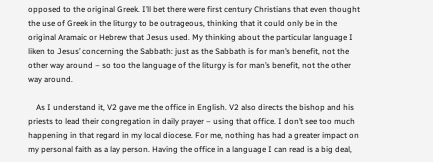opposed to the original Greek. I’ll bet there were first century Christians that even thought the use of Greek in the liturgy to be outrageous, thinking that it could only be in the original Aramaic or Hebrew that Jesus used. My thinking about the particular language I liken to Jesus’ concerning the Sabbath: just as the Sabbath is for man’s benefit, not the other way around – so too the language of the liturgy is for man’s benefit, not the other way around.

    As I understand it, V2 gave me the office in English. V2 also directs the bishop and his priests to lead their congregation in daily prayer – using that office. I don’t see too much happening in that regard in my local diocese. For me, nothing has had a greater impact on my personal faith as a lay person. Having the office in a language I can read is a big deal,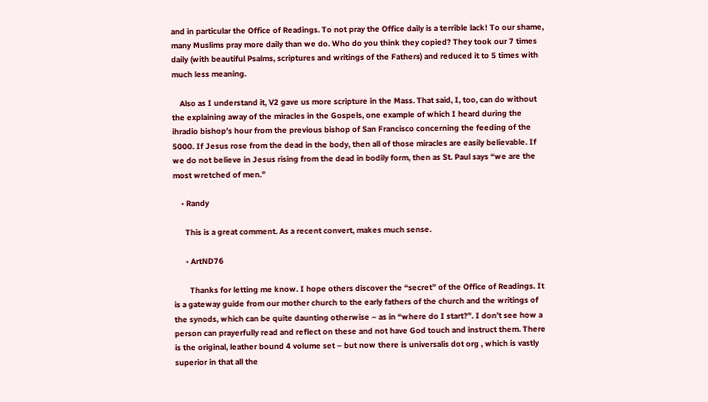and in particular the Office of Readings. To not pray the Office daily is a terrible lack! To our shame, many Muslims pray more daily than we do. Who do you think they copied? They took our 7 times daily (with beautiful Psalms, scriptures and writings of the Fathers) and reduced it to 5 times with much less meaning.

    Also as I understand it, V2 gave us more scripture in the Mass. That said, I, too, can do without the explaining away of the miracles in the Gospels, one example of which I heard during the ihradio bishop’s hour from the previous bishop of San Francisco concerning the feeding of the 5000. If Jesus rose from the dead in the body, then all of those miracles are easily believable. If we do not believe in Jesus rising from the dead in bodily form, then as St. Paul says “we are the most wretched of men.”

    • Randy

      This is a great comment. As a recent convert, makes much sense.

      • ArtND76

        Thanks for letting me know. I hope others discover the “secret” of the Office of Readings. It is a gateway guide from our mother church to the early fathers of the church and the writings of the synods, which can be quite daunting otherwise – as in “where do I start?”. I don’t see how a person can prayerfully read and reflect on these and not have God touch and instruct them. There is the original, leather bound 4 volume set – but now there is universalis dot org , which is vastly superior in that all the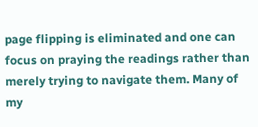page flipping is eliminated and one can focus on praying the readings rather than merely trying to navigate them. Many of my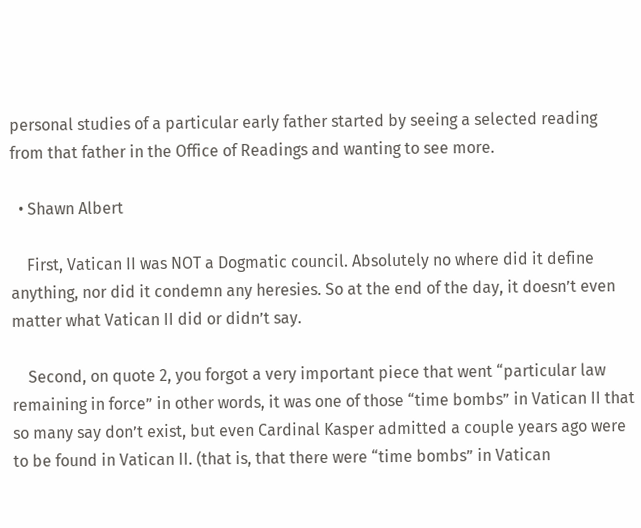personal studies of a particular early father started by seeing a selected reading from that father in the Office of Readings and wanting to see more.

  • Shawn Albert

    First, Vatican II was NOT a Dogmatic council. Absolutely no where did it define anything, nor did it condemn any heresies. So at the end of the day, it doesn’t even matter what Vatican II did or didn’t say.

    Second, on quote 2, you forgot a very important piece that went “particular law remaining in force” in other words, it was one of those “time bombs” in Vatican II that so many say don’t exist, but even Cardinal Kasper admitted a couple years ago were to be found in Vatican II. (that is, that there were “time bombs” in Vatican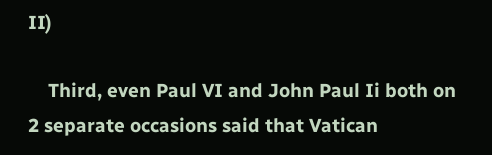II)

    Third, even Paul VI and John Paul Ii both on 2 separate occasions said that Vatican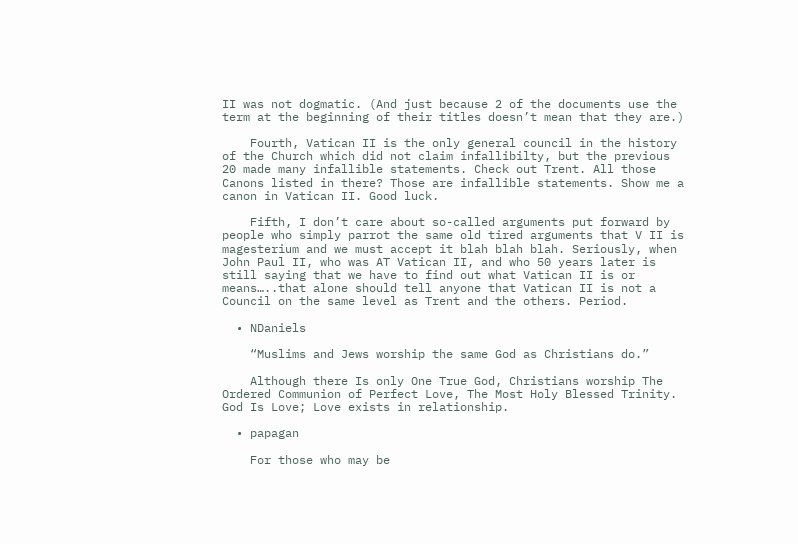II was not dogmatic. (And just because 2 of the documents use the term at the beginning of their titles doesn’t mean that they are.)

    Fourth, Vatican II is the only general council in the history of the Church which did not claim infallibilty, but the previous 20 made many infallible statements. Check out Trent. All those Canons listed in there? Those are infallible statements. Show me a canon in Vatican II. Good luck.

    Fifth, I don’t care about so-called arguments put forward by people who simply parrot the same old tired arguments that V II is magesterium and we must accept it blah blah blah. Seriously, when John Paul II, who was AT Vatican II, and who 50 years later is still saying that we have to find out what Vatican II is or means…..that alone should tell anyone that Vatican II is not a Council on the same level as Trent and the others. Period.

  • NDaniels

    “Muslims and Jews worship the same God as Christians do.”

    Although there Is only One True God, Christians worship The Ordered Communion of Perfect Love, The Most Holy Blessed Trinity. God Is Love; Love exists in relationship.

  • papagan

    For those who may be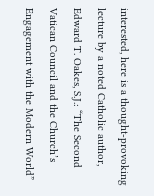interested, here is a thought-provoking lecture by a noted Catholic author, Edward T. Oakes, S.J.: “The Second Vatican Council and the Church’s Engagement with the Modern World”